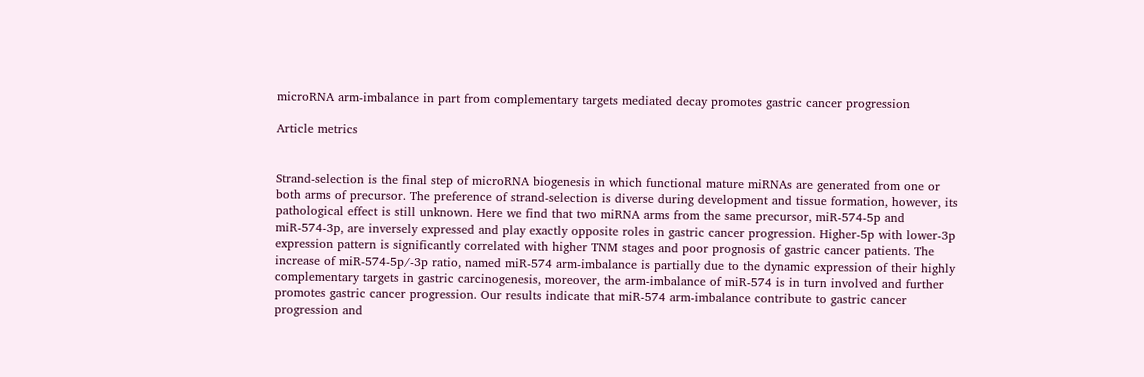microRNA arm-imbalance in part from complementary targets mediated decay promotes gastric cancer progression

Article metrics


Strand-selection is the final step of microRNA biogenesis in which functional mature miRNAs are generated from one or both arms of precursor. The preference of strand-selection is diverse during development and tissue formation, however, its pathological effect is still unknown. Here we find that two miRNA arms from the same precursor, miR-574-5p and miR-574-3p, are inversely expressed and play exactly opposite roles in gastric cancer progression. Higher-5p with lower-3p expression pattern is significantly correlated with higher TNM stages and poor prognosis of gastric cancer patients. The increase of miR-574-5p/-3p ratio, named miR-574 arm-imbalance is partially due to the dynamic expression of their highly complementary targets in gastric carcinogenesis, moreover, the arm-imbalance of miR-574 is in turn involved and further promotes gastric cancer progression. Our results indicate that miR-574 arm-imbalance contribute to gastric cancer progression and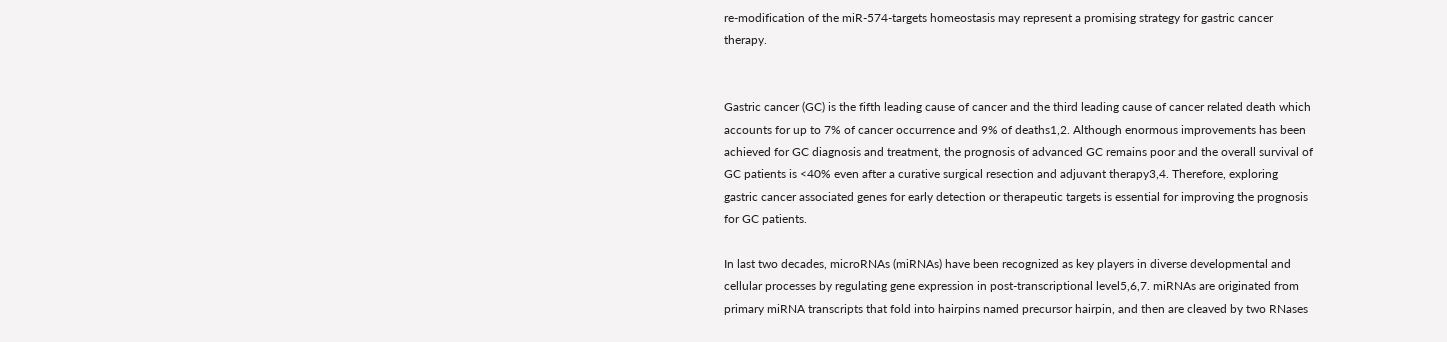re-modification of the miR-574-targets homeostasis may represent a promising strategy for gastric cancer therapy.


Gastric cancer (GC) is the fifth leading cause of cancer and the third leading cause of cancer related death which accounts for up to 7% of cancer occurrence and 9% of deaths1,2. Although enormous improvements has been achieved for GC diagnosis and treatment, the prognosis of advanced GC remains poor and the overall survival of GC patients is <40% even after a curative surgical resection and adjuvant therapy3,4. Therefore, exploring gastric cancer associated genes for early detection or therapeutic targets is essential for improving the prognosis for GC patients.

In last two decades, microRNAs (miRNAs) have been recognized as key players in diverse developmental and cellular processes by regulating gene expression in post-transcriptional level5,6,7. miRNAs are originated from primary miRNA transcripts that fold into hairpins named precursor hairpin, and then are cleaved by two RNases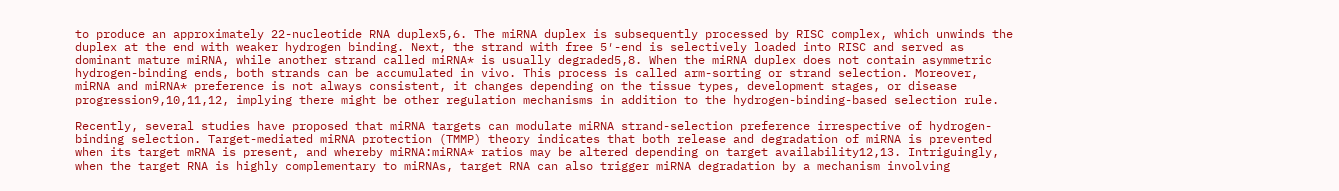to produce an approximately 22-nucleotide RNA duplex5,6. The miRNA duplex is subsequently processed by RISC complex, which unwinds the duplex at the end with weaker hydrogen binding. Next, the strand with free 5′-end is selectively loaded into RISC and served as dominant mature miRNA, while another strand called miRNA* is usually degraded5,8. When the miRNA duplex does not contain asymmetric hydrogen-binding ends, both strands can be accumulated in vivo. This process is called arm-sorting or strand selection. Moreover, miRNA and miRNA* preference is not always consistent, it changes depending on the tissue types, development stages, or disease progression9,10,11,12, implying there might be other regulation mechanisms in addition to the hydrogen-binding-based selection rule.

Recently, several studies have proposed that miRNA targets can modulate miRNA strand-selection preference irrespective of hydrogen-binding selection. Target-mediated miRNA protection (TMMP) theory indicates that both release and degradation of miRNA is prevented when its target mRNA is present, and whereby miRNA:miRNA* ratios may be altered depending on target availability12,13. Intriguingly, when the target RNA is highly complementary to miRNAs, target RNA can also trigger miRNA degradation by a mechanism involving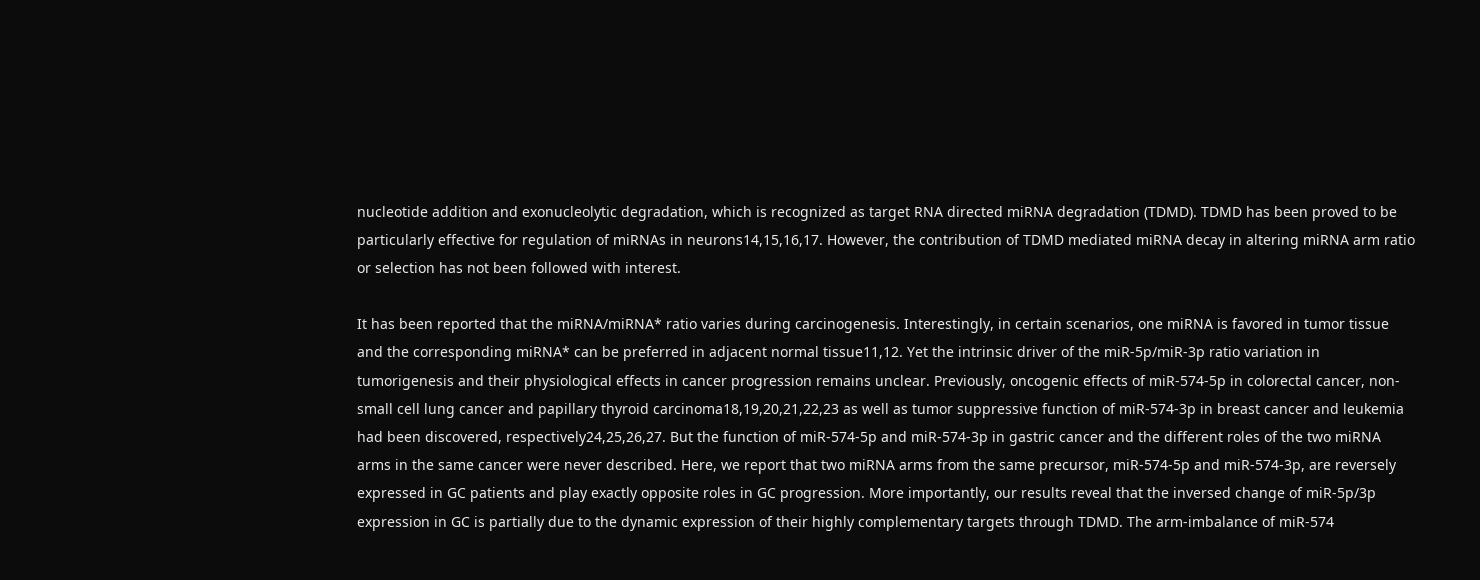nucleotide addition and exonucleolytic degradation, which is recognized as target RNA directed miRNA degradation (TDMD). TDMD has been proved to be particularly effective for regulation of miRNAs in neurons14,15,16,17. However, the contribution of TDMD mediated miRNA decay in altering miRNA arm ratio or selection has not been followed with interest.

It has been reported that the miRNA/miRNA* ratio varies during carcinogenesis. Interestingly, in certain scenarios, one miRNA is favored in tumor tissue and the corresponding miRNA* can be preferred in adjacent normal tissue11,12. Yet the intrinsic driver of the miR-5p/miR-3p ratio variation in tumorigenesis and their physiological effects in cancer progression remains unclear. Previously, oncogenic effects of miR-574-5p in colorectal cancer, non-small cell lung cancer and papillary thyroid carcinoma18,19,20,21,22,23 as well as tumor suppressive function of miR-574-3p in breast cancer and leukemia had been discovered, respectively24,25,26,27. But the function of miR-574-5p and miR-574-3p in gastric cancer and the different roles of the two miRNA arms in the same cancer were never described. Here, we report that two miRNA arms from the same precursor, miR-574-5p and miR-574-3p, are reversely expressed in GC patients and play exactly opposite roles in GC progression. More importantly, our results reveal that the inversed change of miR-5p/3p expression in GC is partially due to the dynamic expression of their highly complementary targets through TDMD. The arm-imbalance of miR-574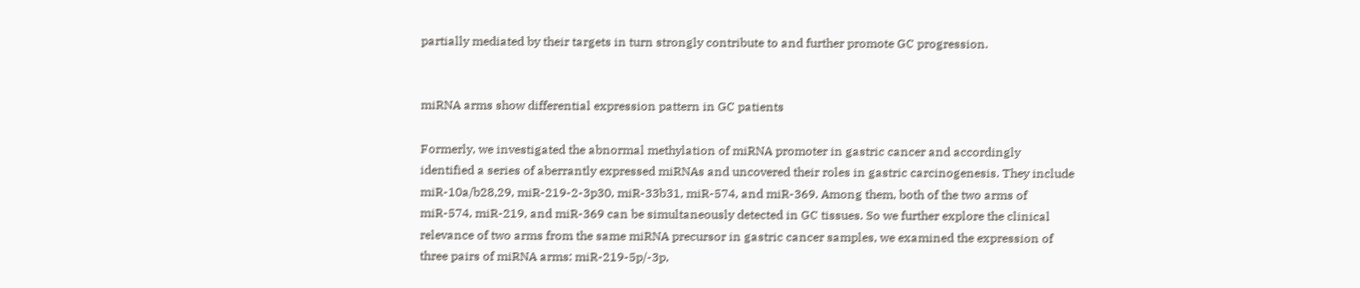partially mediated by their targets in turn strongly contribute to and further promote GC progression.


miRNA arms show differential expression pattern in GC patients

Formerly, we investigated the abnormal methylation of miRNA promoter in gastric cancer and accordingly identified a series of aberrantly expressed miRNAs and uncovered their roles in gastric carcinogenesis. They include miR-10a/b28,29, miR-219-2-3p30, miR-33b31, miR-574, and miR-369. Among them, both of the two arms of miR-574, miR-219, and miR-369 can be simultaneously detected in GC tissues. So we further explore the clinical relevance of two arms from the same miRNA precursor in gastric cancer samples, we examined the expression of three pairs of miRNA arms: miR-219-5p/-3p,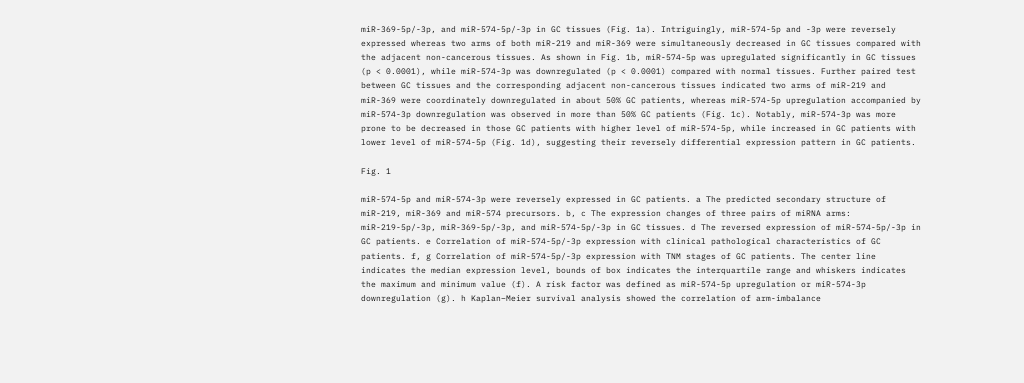miR-369-5p/-3p, and miR-574-5p/-3p in GC tissues (Fig. 1a). Intriguingly, miR-574-5p and -3p were reversely expressed whereas two arms of both miR-219 and miR-369 were simultaneously decreased in GC tissues compared with the adjacent non-cancerous tissues. As shown in Fig. 1b, miR-574-5p was upregulated significantly in GC tissues (p < 0.0001), while miR-574-3p was downregulated (p < 0.0001) compared with normal tissues. Further paired test between GC tissues and the corresponding adjacent non-cancerous tissues indicated two arms of miR-219 and miR-369 were coordinately downregulated in about 50% GC patients, whereas miR-574-5p upregulation accompanied by miR-574-3p downregulation was observed in more than 50% GC patients (Fig. 1c). Notably, miR-574-3p was more prone to be decreased in those GC patients with higher level of miR-574-5p, while increased in GC patients with lower level of miR-574-5p (Fig. 1d), suggesting their reversely differential expression pattern in GC patients.

Fig. 1

miR-574-5p and miR-574-3p were reversely expressed in GC patients. a The predicted secondary structure of miR-219, miR-369 and miR-574 precursors. b, c The expression changes of three pairs of miRNA arms: miR-219-5p/-3p, miR-369-5p/-3p, and miR-574-5p/-3p in GC tissues. d The reversed expression of miR-574-5p/-3p in GC patients. e Correlation of miR-574-5p/-3p expression with clinical pathological characteristics of GC patients. f, g Correlation of miR-574-5p/-3p expression with TNM stages of GC patients. The center line indicates the median expression level, bounds of box indicates the interquartile range and whiskers indicates the maximum and minimum value (f). A risk factor was defined as miR-574-5p upregulation or miR-574-3p downregulation (g). h Kaplan–Meier survival analysis showed the correlation of arm-imbalance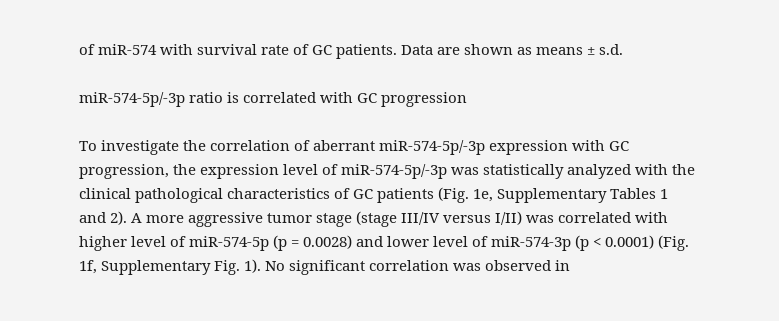of miR-574 with survival rate of GC patients. Data are shown as means ± s.d.

miR-574-5p/-3p ratio is correlated with GC progression

To investigate the correlation of aberrant miR-574-5p/-3p expression with GC progression, the expression level of miR-574-5p/-3p was statistically analyzed with the clinical pathological characteristics of GC patients (Fig. 1e, Supplementary Tables 1 and 2). A more aggressive tumor stage (stage III/IV versus I/II) was correlated with higher level of miR-574-5p (p = 0.0028) and lower level of miR-574-3p (p < 0.0001) (Fig. 1f, Supplementary Fig. 1). No significant correlation was observed in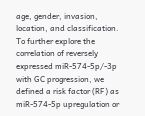age, gender, invasion, location, and classification. To further explore the correlation of reversely expressed miR-574-5p/-3p with GC progression, we defined a risk factor (RF) as miR-574-5p upregulation or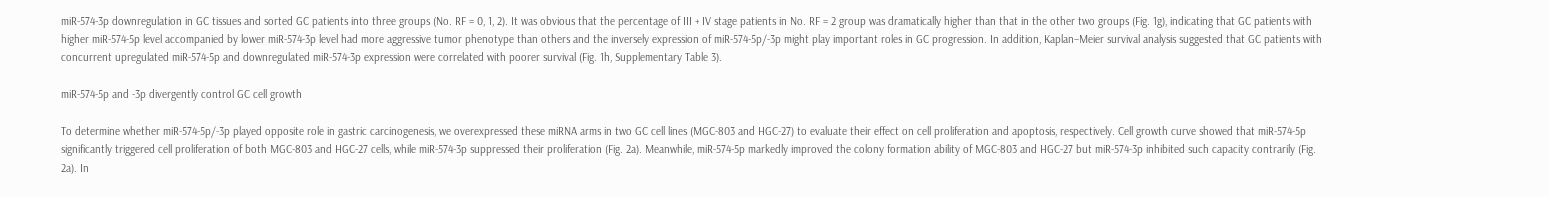miR-574-3p downregulation in GC tissues and sorted GC patients into three groups (No. RF = 0, 1, 2). It was obvious that the percentage of III + IV stage patients in No. RF = 2 group was dramatically higher than that in the other two groups (Fig. 1g), indicating that GC patients with higher miR-574-5p level accompanied by lower miR-574-3p level had more aggressive tumor phenotype than others and the inversely expression of miR-574-5p/-3p might play important roles in GC progression. In addition, Kaplan–Meier survival analysis suggested that GC patients with concurrent upregulated miR-574-5p and downregulated miR-574-3p expression were correlated with poorer survival (Fig. 1h, Supplementary Table 3).

miR-574-5p and -3p divergently control GC cell growth

To determine whether miR-574-5p/-3p played opposite role in gastric carcinogenesis, we overexpressed these miRNA arms in two GC cell lines (MGC-803 and HGC-27) to evaluate their effect on cell proliferation and apoptosis, respectively. Cell growth curve showed that miR-574-5p significantly triggered cell proliferation of both MGC-803 and HGC-27 cells, while miR-574-3p suppressed their proliferation (Fig. 2a). Meanwhile, miR-574-5p markedly improved the colony formation ability of MGC-803 and HGC-27 but miR-574-3p inhibited such capacity contrarily (Fig. 2a). In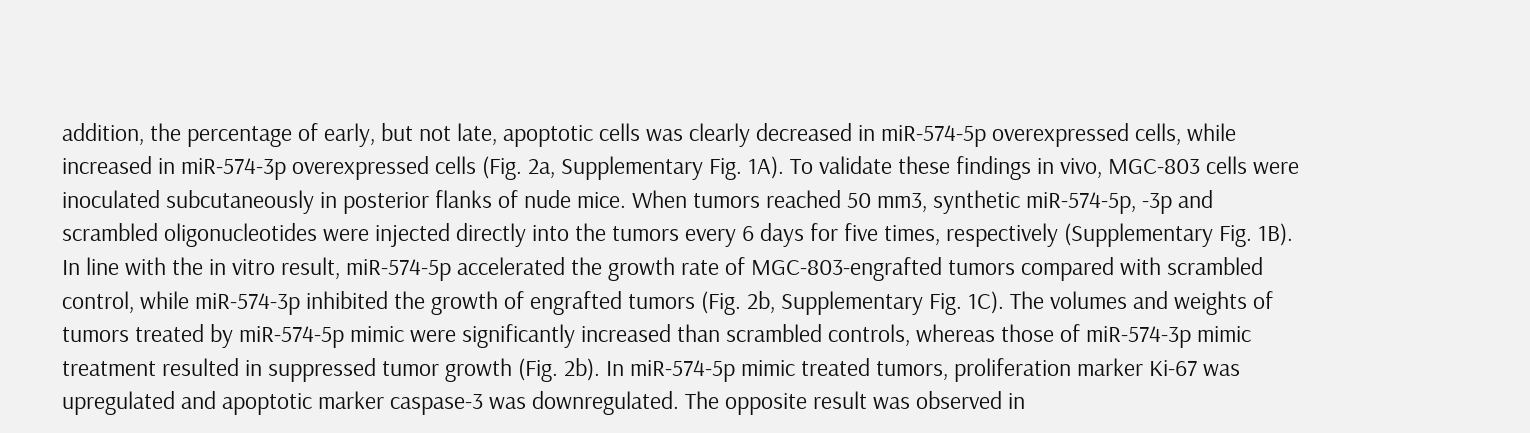addition, the percentage of early, but not late, apoptotic cells was clearly decreased in miR-574-5p overexpressed cells, while increased in miR-574-3p overexpressed cells (Fig. 2a, Supplementary Fig. 1A). To validate these findings in vivo, MGC-803 cells were inoculated subcutaneously in posterior flanks of nude mice. When tumors reached 50 mm3, synthetic miR-574-5p, -3p and scrambled oligonucleotides were injected directly into the tumors every 6 days for five times, respectively (Supplementary Fig. 1B). In line with the in vitro result, miR-574-5p accelerated the growth rate of MGC-803-engrafted tumors compared with scrambled control, while miR-574-3p inhibited the growth of engrafted tumors (Fig. 2b, Supplementary Fig. 1C). The volumes and weights of tumors treated by miR-574-5p mimic were significantly increased than scrambled controls, whereas those of miR-574-3p mimic treatment resulted in suppressed tumor growth (Fig. 2b). In miR-574-5p mimic treated tumors, proliferation marker Ki-67 was upregulated and apoptotic marker caspase-3 was downregulated. The opposite result was observed in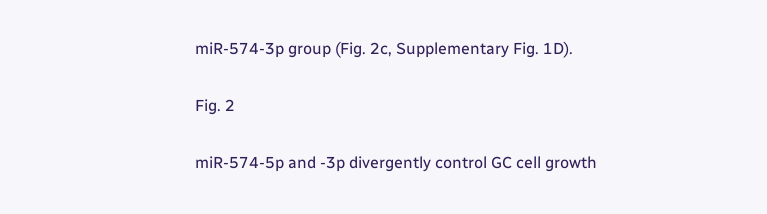miR-574-3p group (Fig. 2c, Supplementary Fig. 1D).

Fig. 2

miR-574-5p and -3p divergently control GC cell growth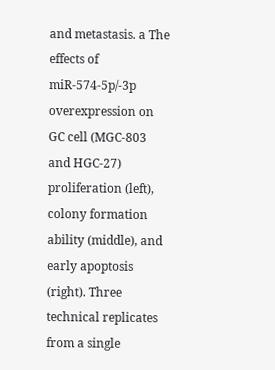and metastasis. a The effects of miR-574-5p/-3p overexpression on GC cell (MGC-803 and HGC-27) proliferation (left), colony formation ability (middle), and early apoptosis (right). Three technical replicates from a single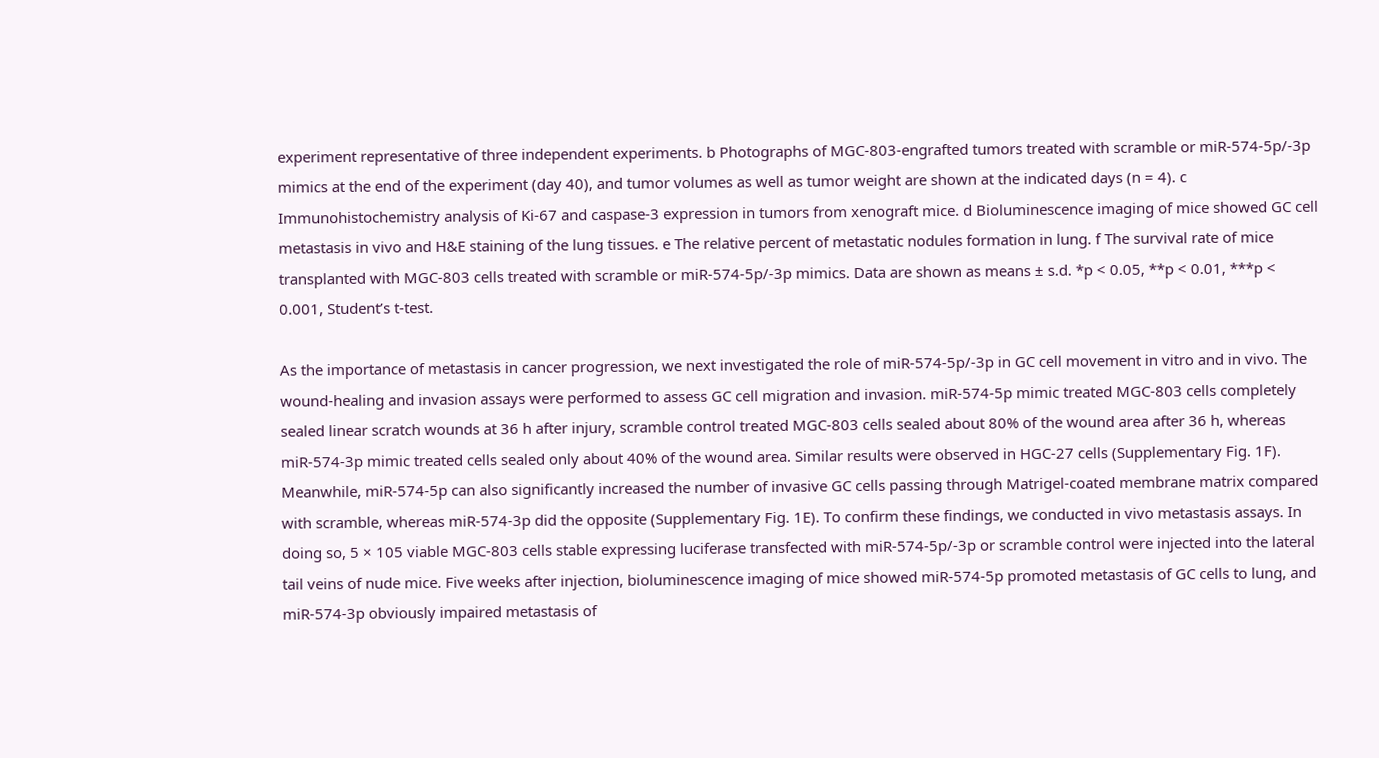experiment representative of three independent experiments. b Photographs of MGC-803-engrafted tumors treated with scramble or miR-574-5p/-3p mimics at the end of the experiment (day 40), and tumor volumes as well as tumor weight are shown at the indicated days (n = 4). c Immunohistochemistry analysis of Ki-67 and caspase-3 expression in tumors from xenograft mice. d Bioluminescence imaging of mice showed GC cell metastasis in vivo and H&E staining of the lung tissues. e The relative percent of metastatic nodules formation in lung. f The survival rate of mice transplanted with MGC-803 cells treated with scramble or miR-574-5p/-3p mimics. Data are shown as means ± s.d. *p < 0.05, **p < 0.01, ***p < 0.001, Student’s t-test.

As the importance of metastasis in cancer progression, we next investigated the role of miR-574-5p/-3p in GC cell movement in vitro and in vivo. The wound-healing and invasion assays were performed to assess GC cell migration and invasion. miR-574-5p mimic treated MGC-803 cells completely sealed linear scratch wounds at 36 h after injury, scramble control treated MGC-803 cells sealed about 80% of the wound area after 36 h, whereas miR-574-3p mimic treated cells sealed only about 40% of the wound area. Similar results were observed in HGC-27 cells (Supplementary Fig. 1F). Meanwhile, miR-574-5p can also significantly increased the number of invasive GC cells passing through Matrigel-coated membrane matrix compared with scramble, whereas miR-574-3p did the opposite (Supplementary Fig. 1E). To confirm these findings, we conducted in vivo metastasis assays. In doing so, 5 × 105 viable MGC-803 cells stable expressing luciferase transfected with miR-574-5p/-3p or scramble control were injected into the lateral tail veins of nude mice. Five weeks after injection, bioluminescence imaging of mice showed miR-574-5p promoted metastasis of GC cells to lung, and miR-574-3p obviously impaired metastasis of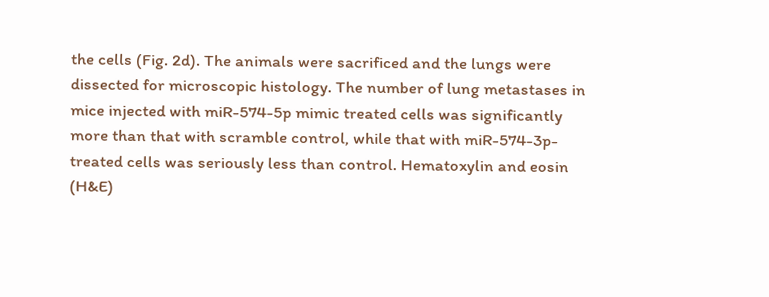the cells (Fig. 2d). The animals were sacrificed and the lungs were dissected for microscopic histology. The number of lung metastases in mice injected with miR-574-5p mimic treated cells was significantly more than that with scramble control, while that with miR-574-3p-treated cells was seriously less than control. Hematoxylin and eosin (H&E)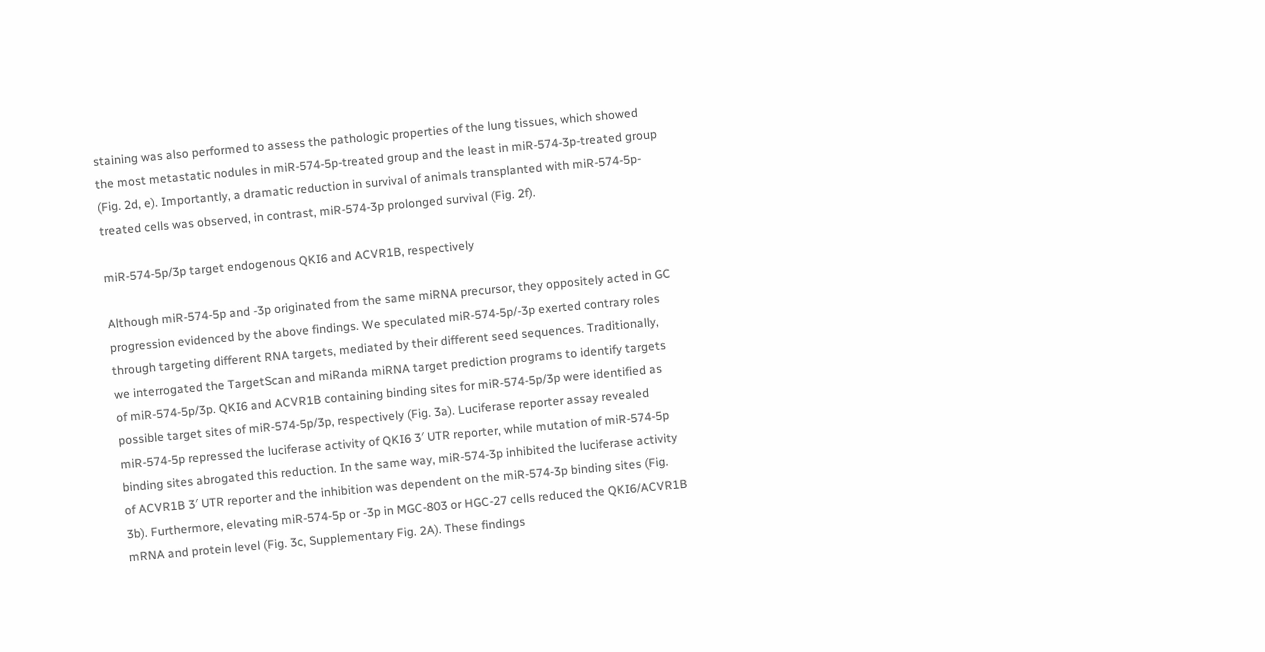staining was also performed to assess the pathologic properties of the lung tissues, which showed the most metastatic nodules in miR-574-5p-treated group and the least in miR-574-3p-treated group (Fig. 2d, e). Importantly, a dramatic reduction in survival of animals transplanted with miR-574-5p-treated cells was observed, in contrast, miR-574-3p prolonged survival (Fig. 2f).

miR-574-5p/3p target endogenous QKI6 and ACVR1B, respectively

Although miR-574-5p and -3p originated from the same miRNA precursor, they oppositely acted in GC progression evidenced by the above findings. We speculated miR-574-5p/-3p exerted contrary roles through targeting different RNA targets, mediated by their different seed sequences. Traditionally, we interrogated the TargetScan and miRanda miRNA target prediction programs to identify targets of miR-574-5p/3p. QKI6 and ACVR1B containing binding sites for miR-574-5p/3p were identified as possible target sites of miR-574-5p/3p, respectively (Fig. 3a). Luciferase reporter assay revealed miR-574-5p repressed the luciferase activity of QKI6 3′ UTR reporter, while mutation of miR-574-5p binding sites abrogated this reduction. In the same way, miR-574-3p inhibited the luciferase activity of ACVR1B 3′ UTR reporter and the inhibition was dependent on the miR-574-3p binding sites (Fig. 3b). Furthermore, elevating miR-574-5p or -3p in MGC-803 or HGC-27 cells reduced the QKI6/ACVR1B mRNA and protein level (Fig. 3c, Supplementary Fig. 2A). These findings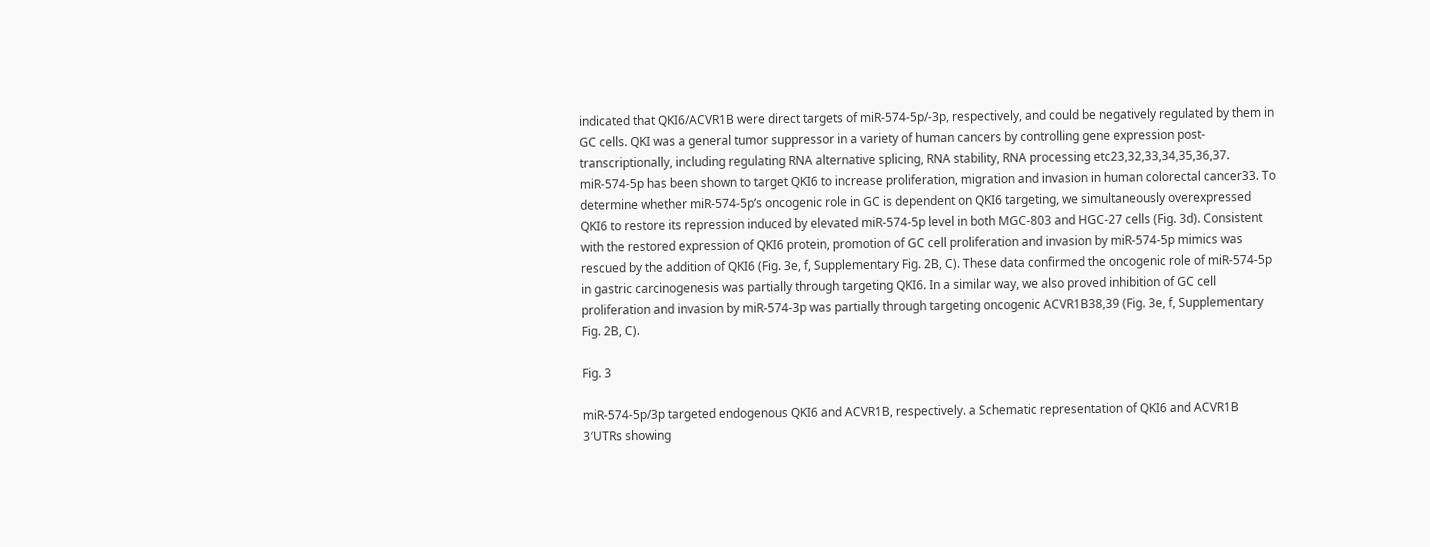indicated that QKI6/ACVR1B were direct targets of miR-574-5p/-3p, respectively, and could be negatively regulated by them in GC cells. QKI was a general tumor suppressor in a variety of human cancers by controlling gene expression post-transcriptionally, including regulating RNA alternative splicing, RNA stability, RNA processing etc23,32,33,34,35,36,37. miR-574-5p has been shown to target QKI6 to increase proliferation, migration and invasion in human colorectal cancer33. To determine whether miR-574-5p’s oncogenic role in GC is dependent on QKI6 targeting, we simultaneously overexpressed QKI6 to restore its repression induced by elevated miR-574-5p level in both MGC-803 and HGC-27 cells (Fig. 3d). Consistent with the restored expression of QKI6 protein, promotion of GC cell proliferation and invasion by miR-574-5p mimics was rescued by the addition of QKI6 (Fig. 3e, f, Supplementary Fig. 2B, C). These data confirmed the oncogenic role of miR-574-5p in gastric carcinogenesis was partially through targeting QKI6. In a similar way, we also proved inhibition of GC cell proliferation and invasion by miR-574-3p was partially through targeting oncogenic ACVR1B38,39 (Fig. 3e, f, Supplementary Fig. 2B, C).

Fig. 3

miR-574-5p/3p targeted endogenous QKI6 and ACVR1B, respectively. a Schematic representation of QKI6 and ACVR1B 3′UTRs showing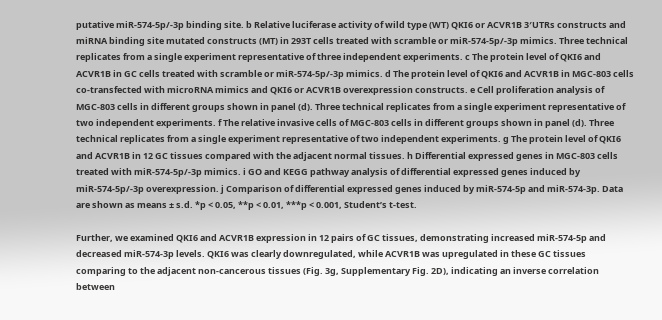putative miR-574-5p/-3p binding site. b Relative luciferase activity of wild type (WT) QKI6 or ACVR1B 3′UTRs constructs and miRNA binding site mutated constructs (MT) in 293T cells treated with scramble or miR-574-5p/-3p mimics. Three technical replicates from a single experiment representative of three independent experiments. c The protein level of QKI6 and ACVR1B in GC cells treated with scramble or miR-574-5p/-3p mimics. d The protein level of QKI6 and ACVR1B in MGC-803 cells co-transfected with microRNA mimics and QKI6 or ACVR1B overexpression constructs. e Cell proliferation analysis of MGC-803 cells in different groups shown in panel (d). Three technical replicates from a single experiment representative of two independent experiments. f The relative invasive cells of MGC-803 cells in different groups shown in panel (d). Three technical replicates from a single experiment representative of two independent experiments. g The protein level of QKI6 and ACVR1B in 12 GC tissues compared with the adjacent normal tissues. h Differential expressed genes in MGC-803 cells treated with miR-574-5p/-3p mimics. i GO and KEGG pathway analysis of differential expressed genes induced by miR-574-5p/-3p overexpression. j Comparison of differential expressed genes induced by miR-574-5p and miR-574-3p. Data are shown as means ± s.d. *p < 0.05, **p < 0.01, ***p < 0.001, Student’s t-test.

Further, we examined QKI6 and ACVR1B expression in 12 pairs of GC tissues, demonstrating increased miR-574-5p and decreased miR-574-3p levels. QKI6 was clearly downregulated, while ACVR1B was upregulated in these GC tissues comparing to the adjacent non-cancerous tissues (Fig. 3g, Supplementary Fig. 2D), indicating an inverse correlation between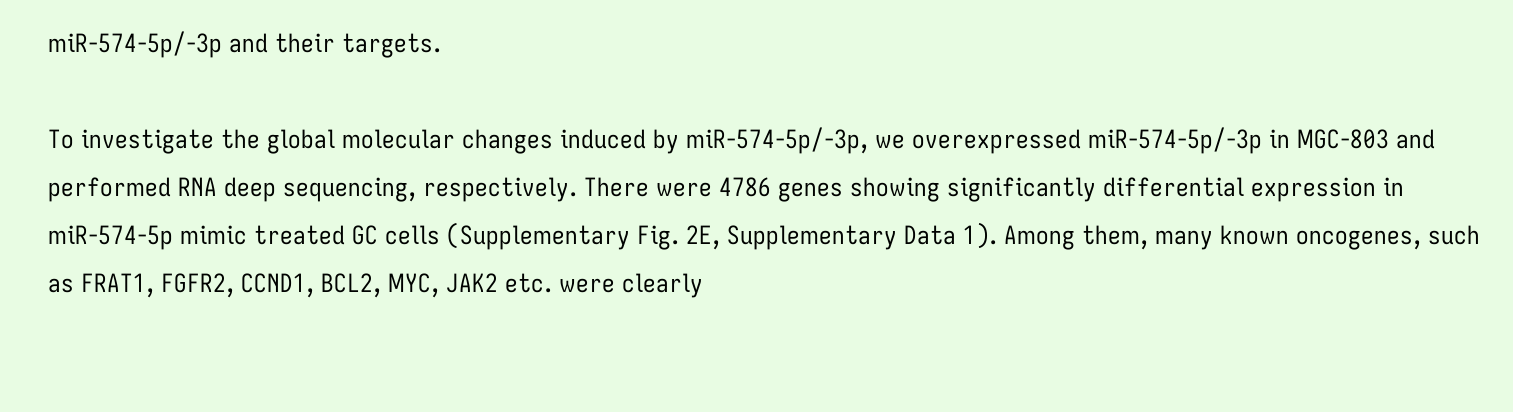miR-574-5p/-3p and their targets.

To investigate the global molecular changes induced by miR-574-5p/-3p, we overexpressed miR-574-5p/-3p in MGC-803 and performed RNA deep sequencing, respectively. There were 4786 genes showing significantly differential expression in miR-574-5p mimic treated GC cells (Supplementary Fig. 2E, Supplementary Data 1). Among them, many known oncogenes, such as FRAT1, FGFR2, CCND1, BCL2, MYC, JAK2 etc. were clearly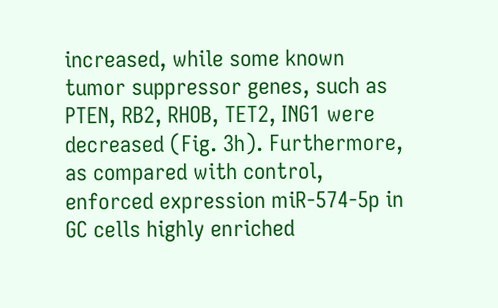increased, while some known tumor suppressor genes, such as PTEN, RB2, RHOB, TET2, ING1 were decreased (Fig. 3h). Furthermore, as compared with control, enforced expression miR-574-5p in GC cells highly enriched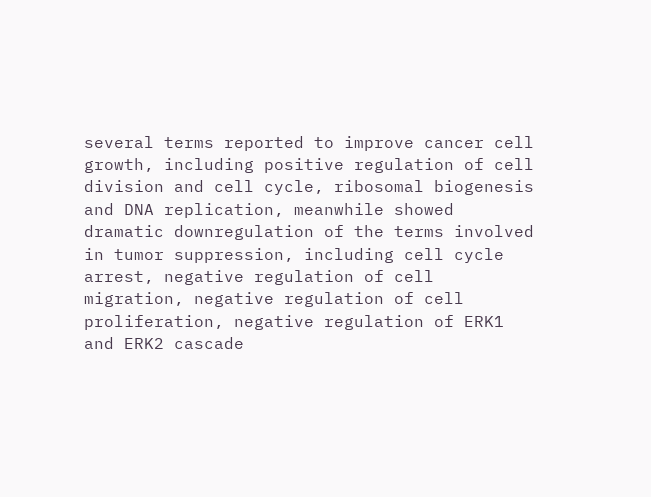several terms reported to improve cancer cell growth, including positive regulation of cell division and cell cycle, ribosomal biogenesis and DNA replication, meanwhile showed dramatic downregulation of the terms involved in tumor suppression, including cell cycle arrest, negative regulation of cell migration, negative regulation of cell proliferation, negative regulation of ERK1 and ERK2 cascade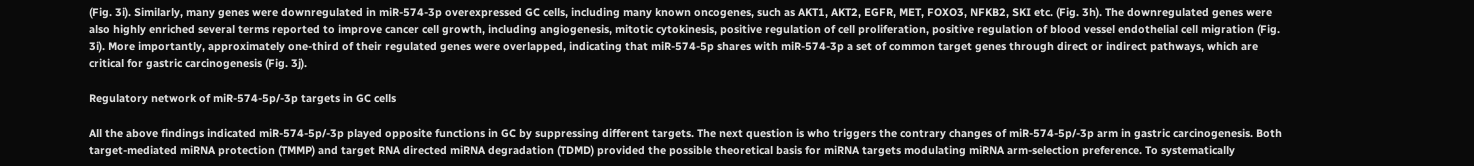(Fig. 3i). Similarly, many genes were downregulated in miR-574-3p overexpressed GC cells, including many known oncogenes, such as AKT1, AKT2, EGFR, MET, FOXO3, NFKB2, SKI etc. (Fig. 3h). The downregulated genes were also highly enriched several terms reported to improve cancer cell growth, including angiogenesis, mitotic cytokinesis, positive regulation of cell proliferation, positive regulation of blood vessel endothelial cell migration (Fig. 3i). More importantly, approximately one-third of their regulated genes were overlapped, indicating that miR-574-5p shares with miR-574-3p a set of common target genes through direct or indirect pathways, which are critical for gastric carcinogenesis (Fig. 3j).

Regulatory network of miR-574-5p/-3p targets in GC cells

All the above findings indicated miR-574-5p/-3p played opposite functions in GC by suppressing different targets. The next question is who triggers the contrary changes of miR-574-5p/-3p arm in gastric carcinogenesis. Both target-mediated miRNA protection (TMMP) and target RNA directed miRNA degradation (TDMD) provided the possible theoretical basis for miRNA targets modulating miRNA arm-selection preference. To systematically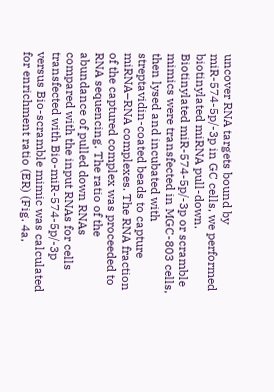uncover RNA targets bound by miR-574-5p/-3p in GC cells, we performed biotinylated miRNA pull-down. Biotinylated miR-574-5p/-3p or scramble mimics were transfected in MGC-803 cells, then lysed and incubated with streptavidin-coated beads to capture miRNA–RNA complexes. The RNA fraction of the captured complex was proceeded to RNA sequencing. The ratio of the abundance of pulled down RNAs compared with the input RNAs for cells transfected with Bio-miR-574-5p/-3p versus Bio-scramble mimic was calculated for enrichment ratio (ER) (Fig. 4a,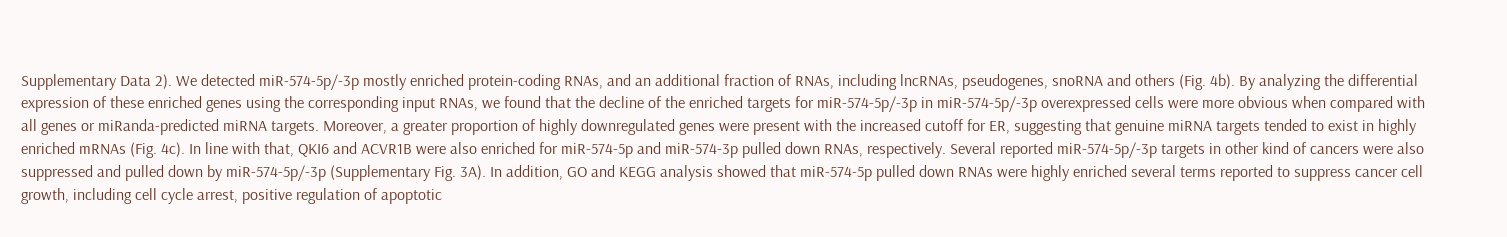Supplementary Data 2). We detected miR-574-5p/-3p mostly enriched protein-coding RNAs, and an additional fraction of RNAs, including lncRNAs, pseudogenes, snoRNA and others (Fig. 4b). By analyzing the differential expression of these enriched genes using the corresponding input RNAs, we found that the decline of the enriched targets for miR-574-5p/-3p in miR-574-5p/-3p overexpressed cells were more obvious when compared with all genes or miRanda-predicted miRNA targets. Moreover, a greater proportion of highly downregulated genes were present with the increased cutoff for ER, suggesting that genuine miRNA targets tended to exist in highly enriched mRNAs (Fig. 4c). In line with that, QKI6 and ACVR1B were also enriched for miR-574-5p and miR-574-3p pulled down RNAs, respectively. Several reported miR-574-5p/-3p targets in other kind of cancers were also suppressed and pulled down by miR-574-5p/-3p (Supplementary Fig. 3A). In addition, GO and KEGG analysis showed that miR-574-5p pulled down RNAs were highly enriched several terms reported to suppress cancer cell growth, including cell cycle arrest, positive regulation of apoptotic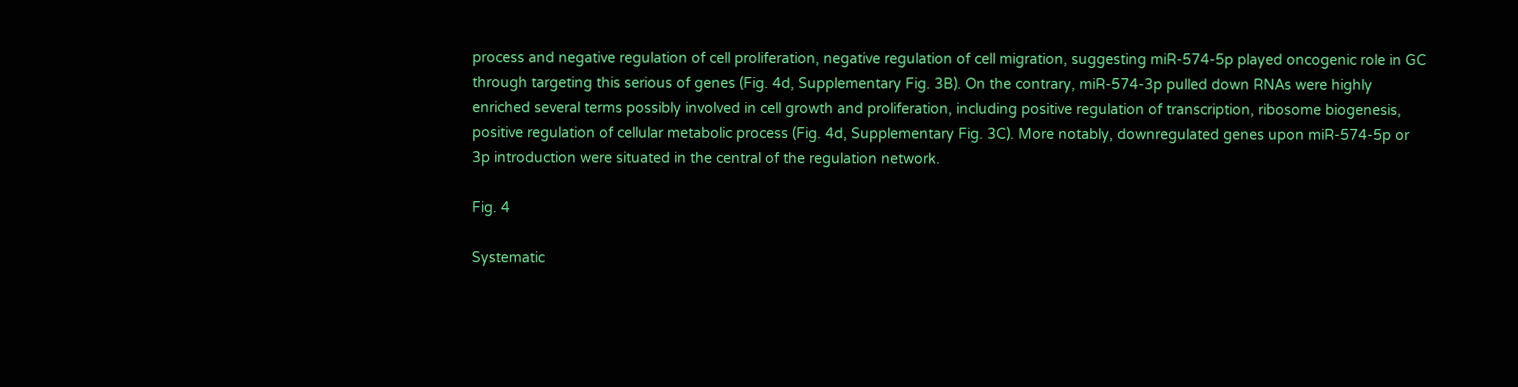process and negative regulation of cell proliferation, negative regulation of cell migration, suggesting miR-574-5p played oncogenic role in GC through targeting this serious of genes (Fig. 4d, Supplementary Fig. 3B). On the contrary, miR-574-3p pulled down RNAs were highly enriched several terms possibly involved in cell growth and proliferation, including positive regulation of transcription, ribosome biogenesis, positive regulation of cellular metabolic process (Fig. 4d, Supplementary Fig. 3C). More notably, downregulated genes upon miR-574-5p or 3p introduction were situated in the central of the regulation network.

Fig. 4

Systematic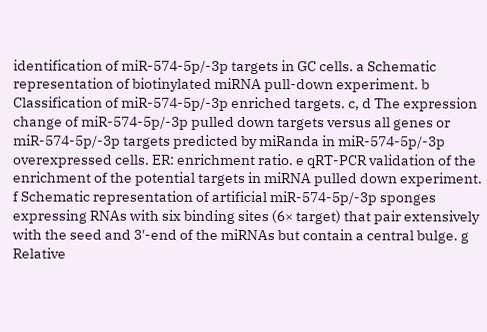identification of miR-574-5p/-3p targets in GC cells. a Schematic representation of biotinylated miRNA pull-down experiment. b Classification of miR-574-5p/-3p enriched targets. c, d The expression change of miR-574-5p/-3p pulled down targets versus all genes or miR-574-5p/-3p targets predicted by miRanda in miR-574-5p/-3p overexpressed cells. ER: enrichment ratio. e qRT-PCR validation of the enrichment of the potential targets in miRNA pulled down experiment. f Schematic representation of artificial miR-574-5p/-3p sponges expressing RNAs with six binding sites (6× target) that pair extensively with the seed and 3′-end of the miRNAs but contain a central bulge. g Relative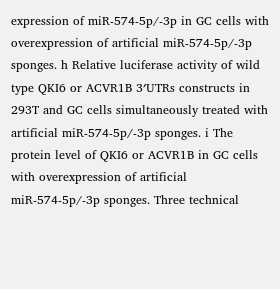expression of miR-574-5p/-3p in GC cells with overexpression of artificial miR-574-5p/-3p sponges. h Relative luciferase activity of wild type QKI6 or ACVR1B 3′UTRs constructs in 293T and GC cells simultaneously treated with artificial miR-574-5p/-3p sponges. i The protein level of QKI6 or ACVR1B in GC cells with overexpression of artificial miR-574-5p/-3p sponges. Three technical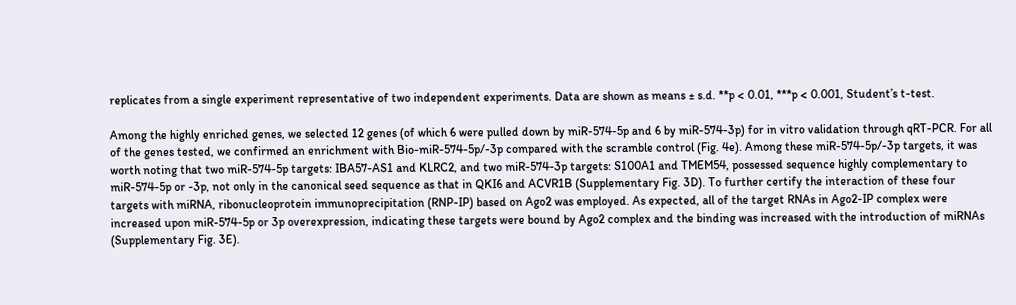replicates from a single experiment representative of two independent experiments. Data are shown as means ± s.d. **p < 0.01, ***p < 0.001, Student’s t-test.

Among the highly enriched genes, we selected 12 genes (of which 6 were pulled down by miR-574-5p and 6 by miR-574-3p) for in vitro validation through qRT-PCR. For all of the genes tested, we confirmed an enrichment with Bio-miR-574-5p/-3p compared with the scramble control (Fig. 4e). Among these miR-574-5p/-3p targets, it was worth noting that two miR-574-5p targets: IBA57-AS1 and KLRC2, and two miR-574-3p targets: S100A1 and TMEM54, possessed sequence highly complementary to miR-574-5p or -3p, not only in the canonical seed sequence as that in QKI6 and ACVR1B (Supplementary Fig. 3D). To further certify the interaction of these four targets with miRNA, ribonucleoprotein immunoprecipitation (RNP-IP) based on Ago2 was employed. As expected, all of the target RNAs in Ago2-IP complex were increased upon miR-574-5p or 3p overexpression, indicating these targets were bound by Ago2 complex and the binding was increased with the introduction of miRNAs (Supplementary Fig. 3E).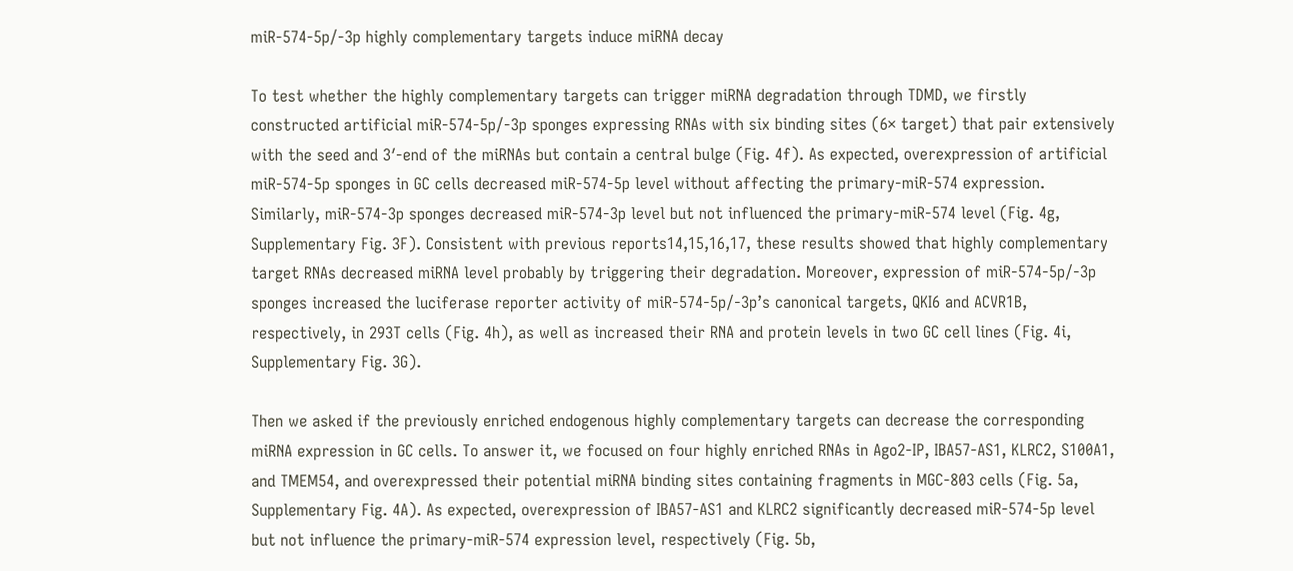miR-574-5p/-3p highly complementary targets induce miRNA decay

To test whether the highly complementary targets can trigger miRNA degradation through TDMD, we firstly constructed artificial miR-574-5p/-3p sponges expressing RNAs with six binding sites (6× target) that pair extensively with the seed and 3′-end of the miRNAs but contain a central bulge (Fig. 4f). As expected, overexpression of artificial miR-574-5p sponges in GC cells decreased miR-574-5p level without affecting the primary-miR-574 expression. Similarly, miR-574-3p sponges decreased miR-574-3p level but not influenced the primary-miR-574 level (Fig. 4g, Supplementary Fig. 3F). Consistent with previous reports14,15,16,17, these results showed that highly complementary target RNAs decreased miRNA level probably by triggering their degradation. Moreover, expression of miR-574-5p/-3p sponges increased the luciferase reporter activity of miR-574-5p/-3p’s canonical targets, QKI6 and ACVR1B, respectively, in 293T cells (Fig. 4h), as well as increased their RNA and protein levels in two GC cell lines (Fig. 4i, Supplementary Fig. 3G).

Then we asked if the previously enriched endogenous highly complementary targets can decrease the corresponding miRNA expression in GC cells. To answer it, we focused on four highly enriched RNAs in Ago2-IP, IBA57-AS1, KLRC2, S100A1, and TMEM54, and overexpressed their potential miRNA binding sites containing fragments in MGC-803 cells (Fig. 5a, Supplementary Fig. 4A). As expected, overexpression of IBA57-AS1 and KLRC2 significantly decreased miR-574-5p level but not influence the primary-miR-574 expression level, respectively (Fig. 5b,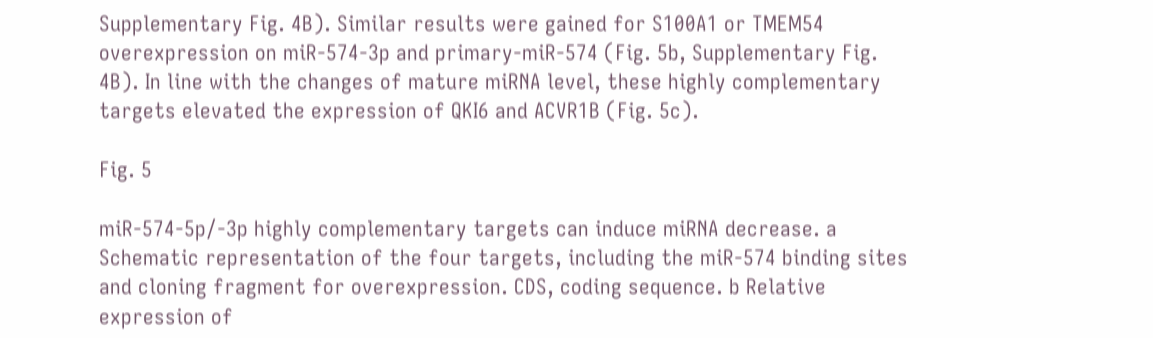Supplementary Fig. 4B). Similar results were gained for S100A1 or TMEM54 overexpression on miR-574-3p and primary-miR-574 (Fig. 5b, Supplementary Fig. 4B). In line with the changes of mature miRNA level, these highly complementary targets elevated the expression of QKI6 and ACVR1B (Fig. 5c).

Fig. 5

miR-574-5p/-3p highly complementary targets can induce miRNA decrease. a Schematic representation of the four targets, including the miR-574 binding sites and cloning fragment for overexpression. CDS, coding sequence. b Relative expression of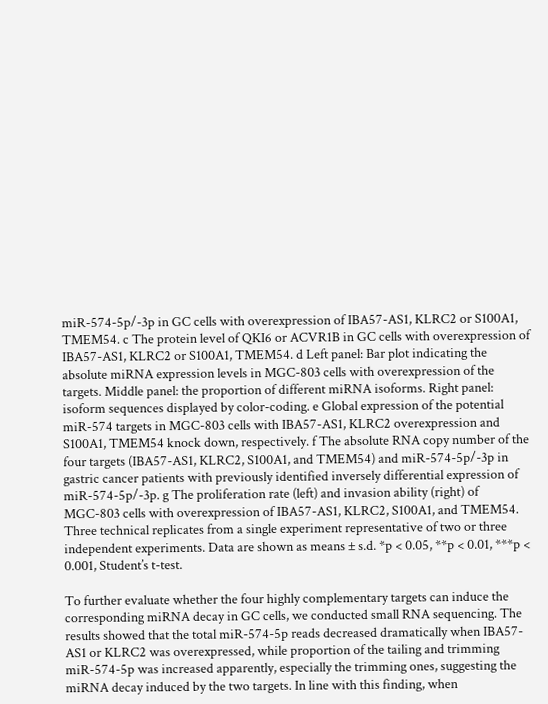miR-574-5p/-3p in GC cells with overexpression of IBA57-AS1, KLRC2 or S100A1, TMEM54. c The protein level of QKI6 or ACVR1B in GC cells with overexpression of IBA57-AS1, KLRC2 or S100A1, TMEM54. d Left panel: Bar plot indicating the absolute miRNA expression levels in MGC-803 cells with overexpression of the targets. Middle panel: the proportion of different miRNA isoforms. Right panel: isoform sequences displayed by color-coding. e Global expression of the potential miR-574 targets in MGC-803 cells with IBA57-AS1, KLRC2 overexpression and S100A1, TMEM54 knock down, respectively. f The absolute RNA copy number of the four targets (IBA57-AS1, KLRC2, S100A1, and TMEM54) and miR-574-5p/-3p in gastric cancer patients with previously identified inversely differential expression of miR-574-5p/-3p. g The proliferation rate (left) and invasion ability (right) of MGC-803 cells with overexpression of IBA57-AS1, KLRC2, S100A1, and TMEM54. Three technical replicates from a single experiment representative of two or three independent experiments. Data are shown as means ± s.d. *p < 0.05, **p < 0.01, ***p < 0.001, Student’s t-test.

To further evaluate whether the four highly complementary targets can induce the corresponding miRNA decay in GC cells, we conducted small RNA sequencing. The results showed that the total miR-574-5p reads decreased dramatically when IBA57-AS1 or KLRC2 was overexpressed, while proportion of the tailing and trimming miR-574-5p was increased apparently, especially the trimming ones, suggesting the miRNA decay induced by the two targets. In line with this finding, when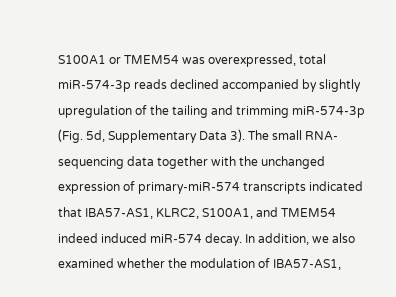S100A1 or TMEM54 was overexpressed, total miR-574-3p reads declined accompanied by slightly upregulation of the tailing and trimming miR-574-3p (Fig. 5d, Supplementary Data 3). The small RNA-sequencing data together with the unchanged expression of primary-miR-574 transcripts indicated that IBA57-AS1, KLRC2, S100A1, and TMEM54 indeed induced miR-574 decay. In addition, we also examined whether the modulation of IBA57-AS1,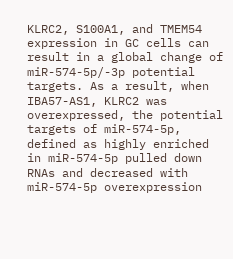KLRC2, S100A1, and TMEM54 expression in GC cells can result in a global change of miR-574-5p/-3p potential targets. As a result, when IBA57-AS1, KLRC2 was overexpressed, the potential targets of miR-574-5p, defined as highly enriched in miR-574-5p pulled down RNAs and decreased with miR-574-5p overexpression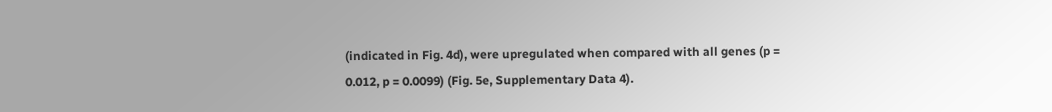(indicated in Fig. 4d), were upregulated when compared with all genes (p = 0.012, p = 0.0099) (Fig. 5e, Supplementary Data 4).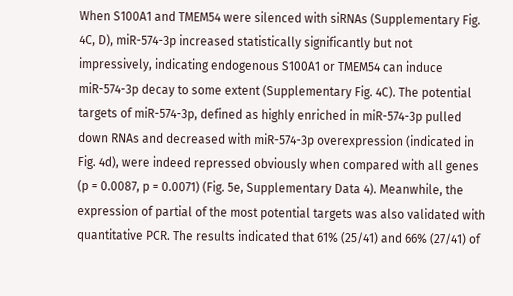When S100A1 and TMEM54 were silenced with siRNAs (Supplementary Fig. 4C, D), miR-574-3p increased statistically significantly but not impressively, indicating endogenous S100A1 or TMEM54 can induce miR-574-3p decay to some extent (Supplementary Fig. 4C). The potential targets of miR-574-3p, defined as highly enriched in miR-574-3p pulled down RNAs and decreased with miR-574-3p overexpression (indicated in Fig. 4d), were indeed repressed obviously when compared with all genes (p = 0.0087, p = 0.0071) (Fig. 5e, Supplementary Data 4). Meanwhile, the expression of partial of the most potential targets was also validated with quantitative PCR. The results indicated that 61% (25/41) and 66% (27/41) of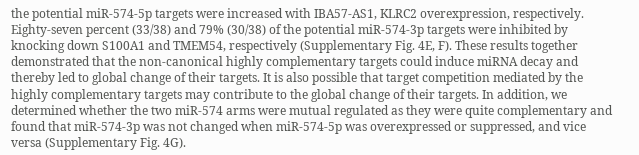the potential miR-574-5p targets were increased with IBA57-AS1, KLRC2 overexpression, respectively. Eighty-seven percent (33/38) and 79% (30/38) of the potential miR-574-3p targets were inhibited by knocking down S100A1 and TMEM54, respectively (Supplementary Fig. 4E, F). These results together demonstrated that the non-canonical highly complementary targets could induce miRNA decay and thereby led to global change of their targets. It is also possible that target competition mediated by the highly complementary targets may contribute to the global change of their targets. In addition, we determined whether the two miR-574 arms were mutual regulated as they were quite complementary and found that miR-574-3p was not changed when miR-574-5p was overexpressed or suppressed, and vice versa (Supplementary Fig. 4G).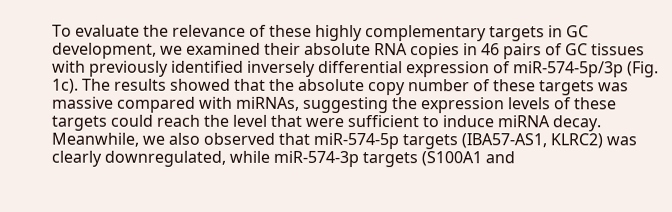To evaluate the relevance of these highly complementary targets in GC development, we examined their absolute RNA copies in 46 pairs of GC tissues with previously identified inversely differential expression of miR-574-5p/3p (Fig. 1c). The results showed that the absolute copy number of these targets was massive compared with miRNAs, suggesting the expression levels of these targets could reach the level that were sufficient to induce miRNA decay. Meanwhile, we also observed that miR-574-5p targets (IBA57-AS1, KLRC2) was clearly downregulated, while miR-574-3p targets (S100A1 and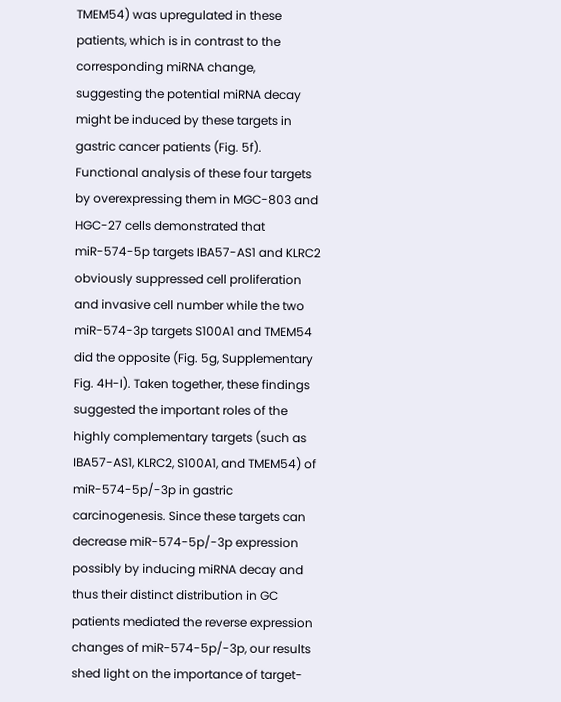TMEM54) was upregulated in these patients, which is in contrast to the corresponding miRNA change, suggesting the potential miRNA decay might be induced by these targets in gastric cancer patients (Fig. 5f). Functional analysis of these four targets by overexpressing them in MGC-803 and HGC-27 cells demonstrated that miR-574-5p targets IBA57-AS1 and KLRC2 obviously suppressed cell proliferation and invasive cell number while the two miR-574-3p targets S100A1 and TMEM54 did the opposite (Fig. 5g, Supplementary Fig. 4H-I). Taken together, these findings suggested the important roles of the highly complementary targets (such as IBA57-AS1, KLRC2, S100A1, and TMEM54) of miR-574-5p/-3p in gastric carcinogenesis. Since these targets can decrease miR-574-5p/-3p expression possibly by inducing miRNA decay and thus their distinct distribution in GC patients mediated the reverse expression changes of miR-574-5p/-3p, our results shed light on the importance of target-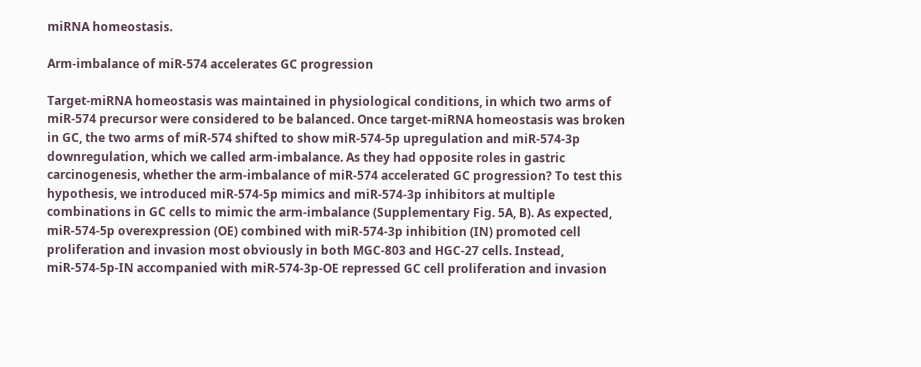miRNA homeostasis.

Arm-imbalance of miR-574 accelerates GC progression

Target-miRNA homeostasis was maintained in physiological conditions, in which two arms of miR-574 precursor were considered to be balanced. Once target-miRNA homeostasis was broken in GC, the two arms of miR-574 shifted to show miR-574-5p upregulation and miR-574-3p downregulation, which we called arm-imbalance. As they had opposite roles in gastric carcinogenesis, whether the arm-imbalance of miR-574 accelerated GC progression? To test this hypothesis, we introduced miR-574-5p mimics and miR-574-3p inhibitors at multiple combinations in GC cells to mimic the arm-imbalance (Supplementary Fig. 5A, B). As expected, miR-574-5p overexpression (OE) combined with miR-574-3p inhibition (IN) promoted cell proliferation and invasion most obviously in both MGC-803 and HGC-27 cells. Instead, miR-574-5p-IN accompanied with miR-574-3p-OE repressed GC cell proliferation and invasion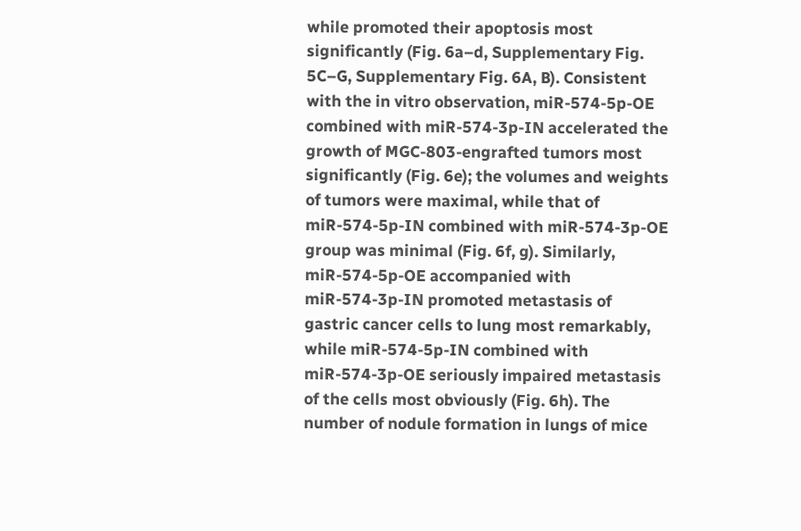while promoted their apoptosis most significantly (Fig. 6a–d, Supplementary Fig. 5C–G, Supplementary Fig. 6A, B). Consistent with the in vitro observation, miR-574-5p-OE combined with miR-574-3p-IN accelerated the growth of MGC-803-engrafted tumors most significantly (Fig. 6e); the volumes and weights of tumors were maximal, while that of miR-574-5p-IN combined with miR-574-3p-OE group was minimal (Fig. 6f, g). Similarly, miR-574-5p-OE accompanied with miR-574-3p-IN promoted metastasis of gastric cancer cells to lung most remarkably, while miR-574-5p-IN combined with miR-574-3p-OE seriously impaired metastasis of the cells most obviously (Fig. 6h). The number of nodule formation in lungs of mice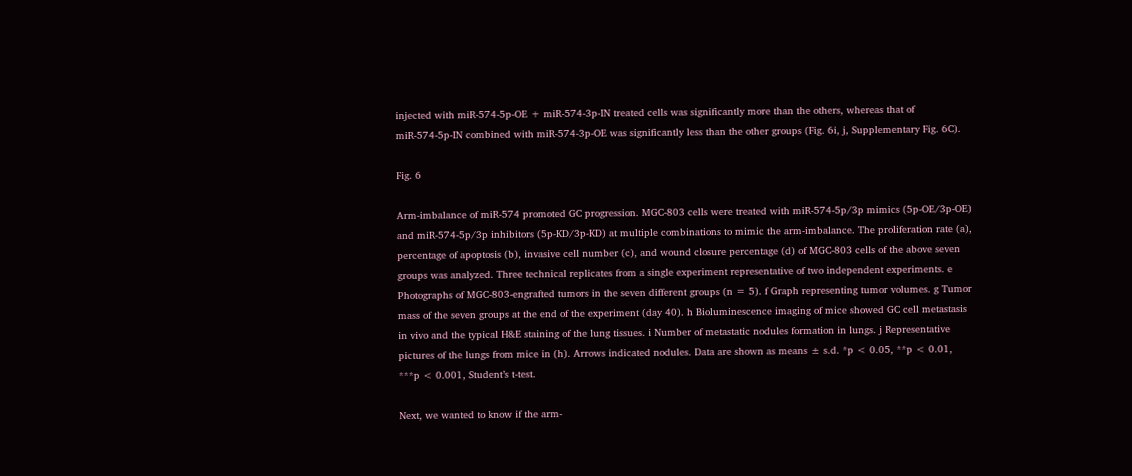injected with miR-574-5p-OE + miR-574-3p-IN treated cells was significantly more than the others, whereas that of miR-574-5p-IN combined with miR-574-3p-OE was significantly less than the other groups (Fig. 6i, j, Supplementary Fig. 6C).

Fig. 6

Arm-imbalance of miR-574 promoted GC progression. MGC-803 cells were treated with miR-574-5p/3p mimics (5p-OE/3p-OE) and miR-574-5p/3p inhibitors (5p-KD/3p-KD) at multiple combinations to mimic the arm-imbalance. The proliferation rate (a), percentage of apoptosis (b), invasive cell number (c), and wound closure percentage (d) of MGC-803 cells of the above seven groups was analyzed. Three technical replicates from a single experiment representative of two independent experiments. e Photographs of MGC-803-engrafted tumors in the seven different groups (n = 5). f Graph representing tumor volumes. g Tumor mass of the seven groups at the end of the experiment (day 40). h Bioluminescence imaging of mice showed GC cell metastasis in vivo and the typical H&E staining of the lung tissues. i Number of metastatic nodules formation in lungs. j Representative pictures of the lungs from mice in (h). Arrows indicated nodules. Data are shown as means ± s.d. *p < 0.05, **p < 0.01, ***p < 0.001, Student’s t-test.

Next, we wanted to know if the arm-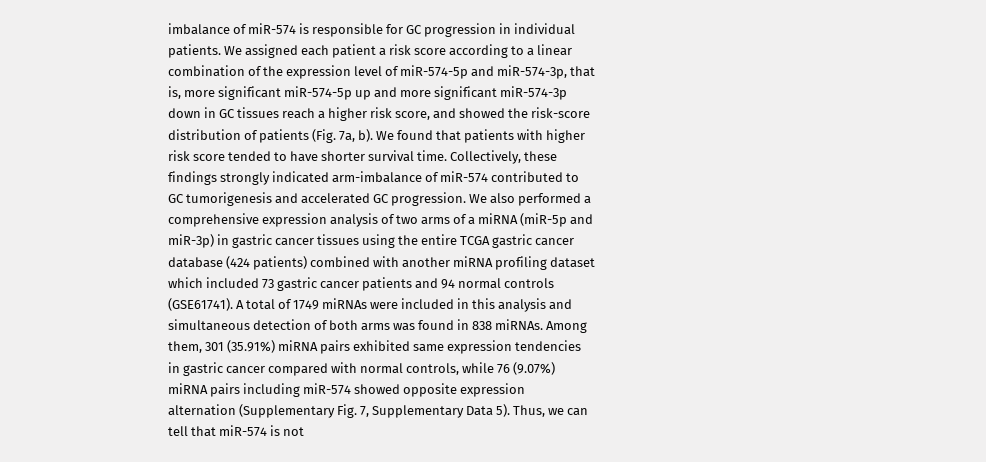imbalance of miR-574 is responsible for GC progression in individual patients. We assigned each patient a risk score according to a linear combination of the expression level of miR-574-5p and miR-574-3p, that is, more significant miR-574-5p up and more significant miR-574-3p down in GC tissues reach a higher risk score, and showed the risk-score distribution of patients (Fig. 7a, b). We found that patients with higher risk score tended to have shorter survival time. Collectively, these findings strongly indicated arm-imbalance of miR-574 contributed to GC tumorigenesis and accelerated GC progression. We also performed a comprehensive expression analysis of two arms of a miRNA (miR-5p and miR-3p) in gastric cancer tissues using the entire TCGA gastric cancer database (424 patients) combined with another miRNA profiling dataset which included 73 gastric cancer patients and 94 normal controls (GSE61741). A total of 1749 miRNAs were included in this analysis and simultaneous detection of both arms was found in 838 miRNAs. Among them, 301 (35.91%) miRNA pairs exhibited same expression tendencies in gastric cancer compared with normal controls, while 76 (9.07%) miRNA pairs including miR-574 showed opposite expression alternation (Supplementary Fig. 7, Supplementary Data 5). Thus, we can tell that miR-574 is not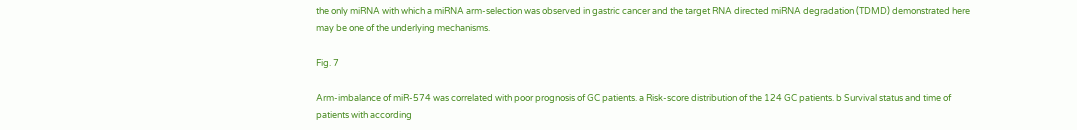the only miRNA with which a miRNA arm-selection was observed in gastric cancer and the target RNA directed miRNA degradation (TDMD) demonstrated here may be one of the underlying mechanisms.

Fig. 7

Arm-imbalance of miR-574 was correlated with poor prognosis of GC patients. a Risk-score distribution of the 124 GC patients. b Survival status and time of patients with according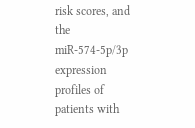risk scores, and the miR-574-5p/3p expression profiles of patients with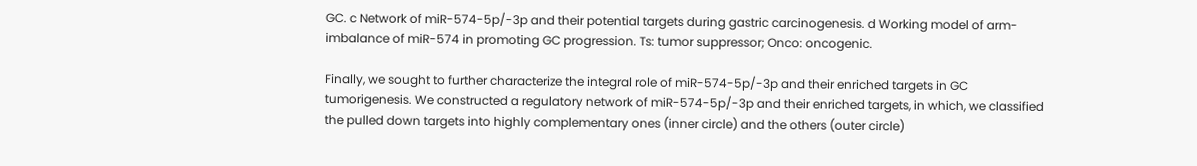GC. c Network of miR-574-5p/-3p and their potential targets during gastric carcinogenesis. d Working model of arm-imbalance of miR-574 in promoting GC progression. Ts: tumor suppressor; Onco: oncogenic.

Finally, we sought to further characterize the integral role of miR-574-5p/-3p and their enriched targets in GC tumorigenesis. We constructed a regulatory network of miR-574-5p/-3p and their enriched targets, in which, we classified the pulled down targets into highly complementary ones (inner circle) and the others (outer circle)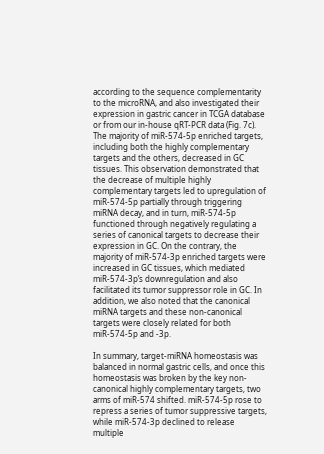according to the sequence complementarity to the microRNA, and also investigated their expression in gastric cancer in TCGA database or from our in-house qRT-PCR data (Fig. 7c). The majority of miR-574-5p enriched targets, including both the highly complementary targets and the others, decreased in GC tissues. This observation demonstrated that the decrease of multiple highly complementary targets led to upregulation of miR-574-5p partially through triggering miRNA decay, and in turn, miR-574-5p functioned through negatively regulating a series of canonical targets to decrease their expression in GC. On the contrary, the majority of miR-574-3p enriched targets were increased in GC tissues, which mediated miR-574-3p’s downregulation and also facilitated its tumor suppressor role in GC. In addition, we also noted that the canonical miRNA targets and these non-canonical targets were closely related for both miR-574-5p and -3p.

In summary, target-miRNA homeostasis was balanced in normal gastric cells, and once this homeostasis was broken by the key non-canonical highly complementary targets, two arms of miR-574 shifted. miR-574-5p rose to repress a series of tumor suppressive targets, while miR-574-3p declined to release multiple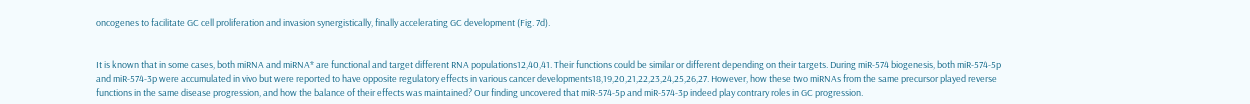oncogenes to facilitate GC cell proliferation and invasion synergistically, finally accelerating GC development (Fig. 7d).


It is known that in some cases, both miRNA and miRNA* are functional and target different RNA populations12,40,41. Their functions could be similar or different depending on their targets. During miR-574 biogenesis, both miR-574-5p and miR-574-3p were accumulated in vivo but were reported to have opposite regulatory effects in various cancer developments18,19,20,21,22,23,24,25,26,27. However, how these two miRNAs from the same precursor played reverse functions in the same disease progression, and how the balance of their effects was maintained? Our finding uncovered that miR-574-5p and miR-574-3p indeed play contrary roles in GC progression.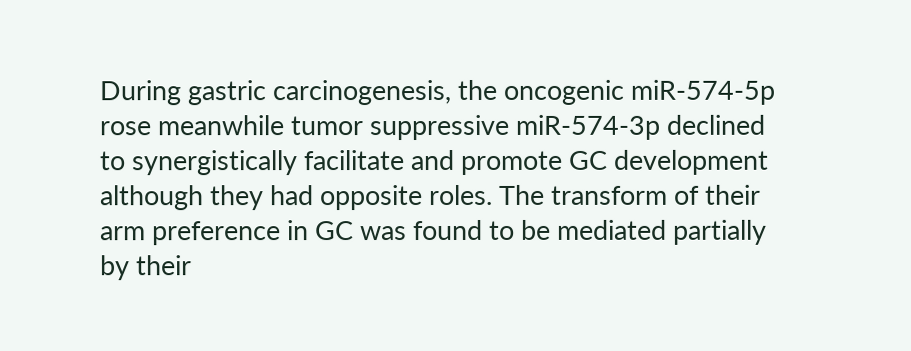During gastric carcinogenesis, the oncogenic miR-574-5p rose meanwhile tumor suppressive miR-574-3p declined to synergistically facilitate and promote GC development although they had opposite roles. The transform of their arm preference in GC was found to be mediated partially by their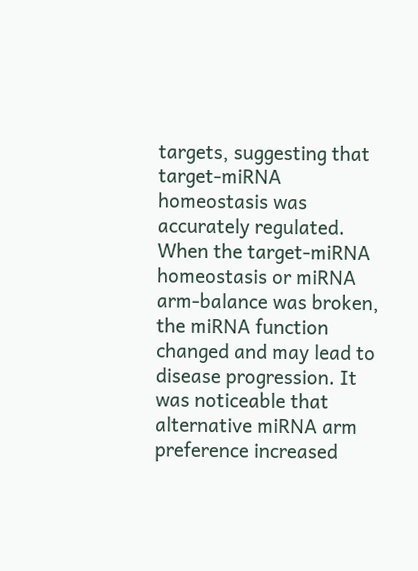targets, suggesting that target-miRNA homeostasis was accurately regulated. When the target-miRNA homeostasis or miRNA arm-balance was broken, the miRNA function changed and may lead to disease progression. It was noticeable that alternative miRNA arm preference increased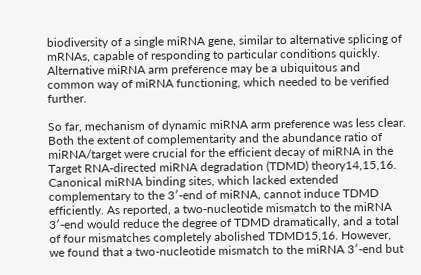biodiversity of a single miRNA gene, similar to alternative splicing of mRNAs, capable of responding to particular conditions quickly. Alternative miRNA arm preference may be a ubiquitous and common way of miRNA functioning, which needed to be verified further.

So far, mechanism of dynamic miRNA arm preference was less clear. Both the extent of complementarity and the abundance ratio of miRNA/target were crucial for the efficient decay of miRNA in the Target RNA-directed miRNA degradation (TDMD) theory14,15,16. Canonical miRNA binding sites, which lacked extended complementary to the 3′-end of miRNA, cannot induce TDMD efficiently. As reported, a two-nucleotide mismatch to the miRNA 3′-end would reduce the degree of TDMD dramatically, and a total of four mismatches completely abolished TDMD15,16. However, we found that a two-nucleotide mismatch to the miRNA 3′-end but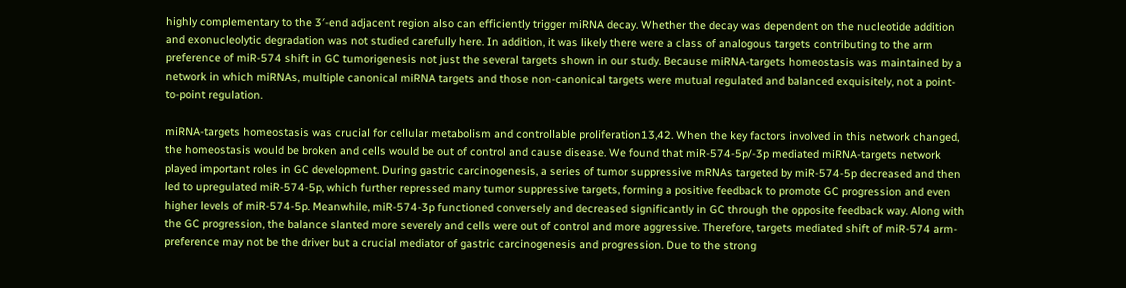highly complementary to the 3′-end adjacent region also can efficiently trigger miRNA decay. Whether the decay was dependent on the nucleotide addition and exonucleolytic degradation was not studied carefully here. In addition, it was likely there were a class of analogous targets contributing to the arm preference of miR-574 shift in GC tumorigenesis not just the several targets shown in our study. Because miRNA-targets homeostasis was maintained by a network in which miRNAs, multiple canonical miRNA targets and those non-canonical targets were mutual regulated and balanced exquisitely, not a point-to-point regulation.

miRNA-targets homeostasis was crucial for cellular metabolism and controllable proliferation13,42. When the key factors involved in this network changed, the homeostasis would be broken and cells would be out of control and cause disease. We found that miR-574-5p/-3p mediated miRNA-targets network played important roles in GC development. During gastric carcinogenesis, a series of tumor suppressive mRNAs targeted by miR-574-5p decreased and then led to upregulated miR-574-5p, which further repressed many tumor suppressive targets, forming a positive feedback to promote GC progression and even higher levels of miR-574-5p. Meanwhile, miR-574-3p functioned conversely and decreased significantly in GC through the opposite feedback way. Along with the GC progression, the balance slanted more severely and cells were out of control and more aggressive. Therefore, targets mediated shift of miR-574 arm-preference may not be the driver but a crucial mediator of gastric carcinogenesis and progression. Due to the strong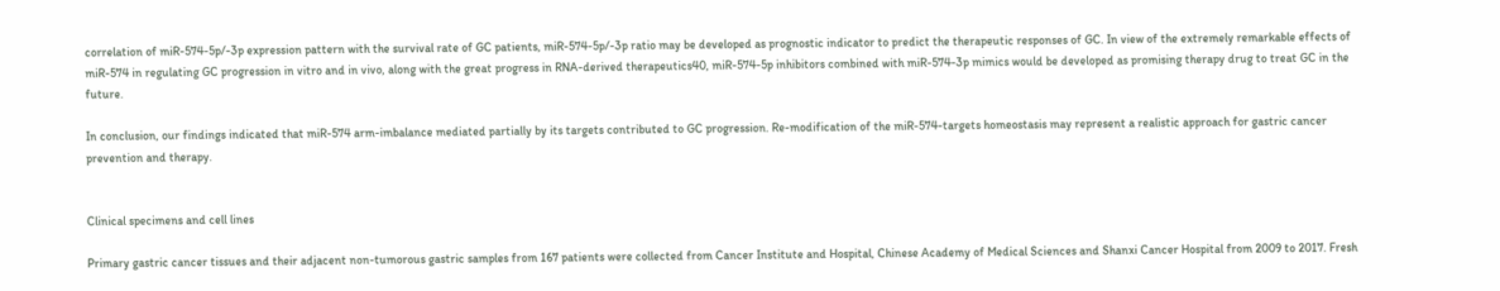correlation of miR-574-5p/-3p expression pattern with the survival rate of GC patients, miR-574-5p/-3p ratio may be developed as prognostic indicator to predict the therapeutic responses of GC. In view of the extremely remarkable effects of miR-574 in regulating GC progression in vitro and in vivo, along with the great progress in RNA-derived therapeutics40, miR-574-5p inhibitors combined with miR-574-3p mimics would be developed as promising therapy drug to treat GC in the future.

In conclusion, our findings indicated that miR-574 arm-imbalance mediated partially by its targets contributed to GC progression. Re-modification of the miR-574-targets homeostasis may represent a realistic approach for gastric cancer prevention and therapy.


Clinical specimens and cell lines

Primary gastric cancer tissues and their adjacent non-tumorous gastric samples from 167 patients were collected from Cancer Institute and Hospital, Chinese Academy of Medical Sciences and Shanxi Cancer Hospital from 2009 to 2017. Fresh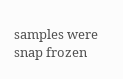samples were snap frozen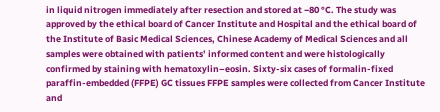in liquid nitrogen immediately after resection and stored at −80 °C. The study was approved by the ethical board of Cancer Institute and Hospital and the ethical board of the Institute of Basic Medical Sciences, Chinese Academy of Medical Sciences and all samples were obtained with patients’ informed content and were histologically confirmed by staining with hematoxylin–eosin. Sixty-six cases of formalin-fixed paraffin-embedded (FFPE) GC tissues FFPE samples were collected from Cancer Institute and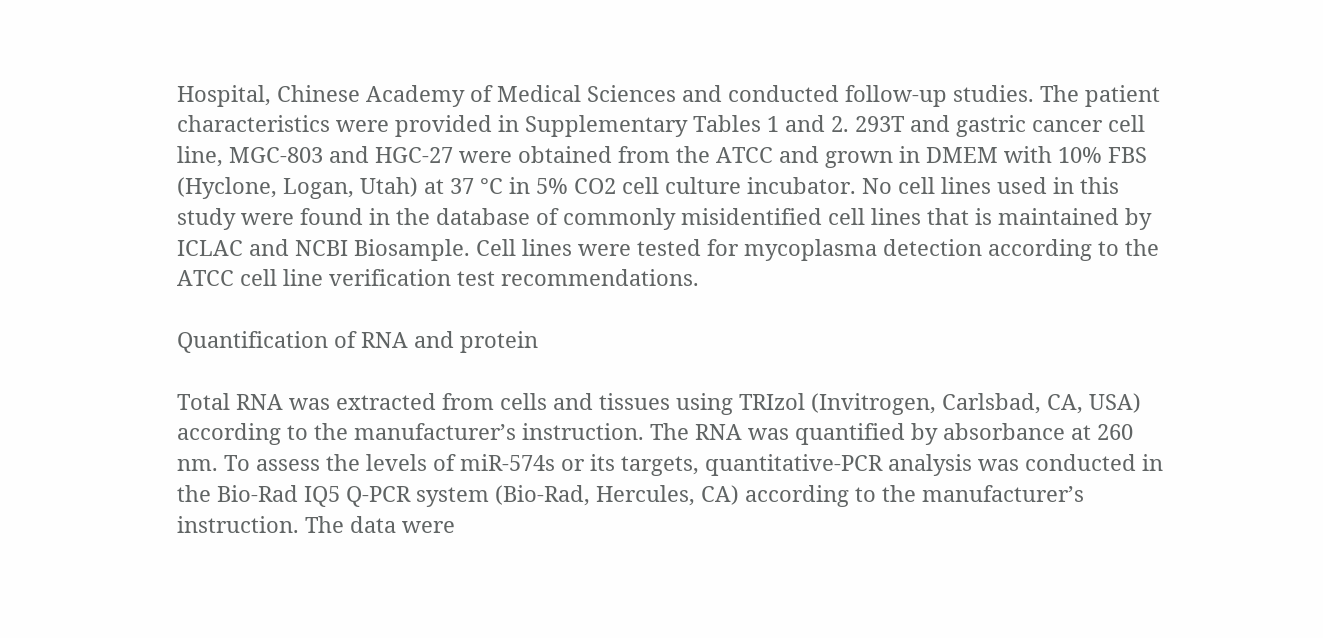Hospital, Chinese Academy of Medical Sciences and conducted follow-up studies. The patient characteristics were provided in Supplementary Tables 1 and 2. 293T and gastric cancer cell line, MGC-803 and HGC-27 were obtained from the ATCC and grown in DMEM with 10% FBS (Hyclone, Logan, Utah) at 37 °C in 5% CO2 cell culture incubator. No cell lines used in this study were found in the database of commonly misidentified cell lines that is maintained by ICLAC and NCBI Biosample. Cell lines were tested for mycoplasma detection according to the ATCC cell line verification test recommendations.

Quantification of RNA and protein

Total RNA was extracted from cells and tissues using TRIzol (Invitrogen, Carlsbad, CA, USA) according to the manufacturer’s instruction. The RNA was quantified by absorbance at 260 nm. To assess the levels of miR-574s or its targets, quantitative-PCR analysis was conducted in the Bio-Rad IQ5 Q-PCR system (Bio-Rad, Hercules, CA) according to the manufacturer’s instruction. The data were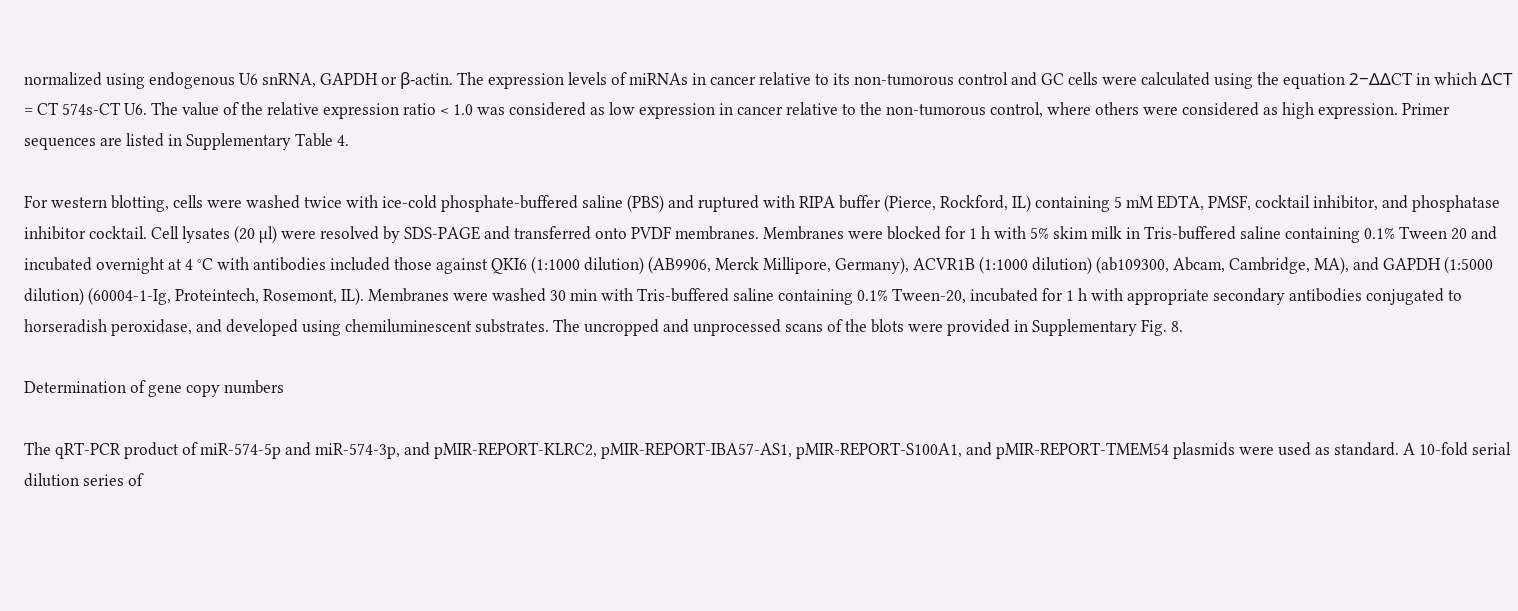normalized using endogenous U6 snRNA, GAPDH or β-actin. The expression levels of miRNAs in cancer relative to its non-tumorous control and GC cells were calculated using the equation 2−ΔΔCT in which ΔCT = CT 574s-CT U6. The value of the relative expression ratio < 1.0 was considered as low expression in cancer relative to the non-tumorous control, where others were considered as high expression. Primer sequences are listed in Supplementary Table 4.

For western blotting, cells were washed twice with ice-cold phosphate-buffered saline (PBS) and ruptured with RIPA buffer (Pierce, Rockford, IL) containing 5 mM EDTA, PMSF, cocktail inhibitor, and phosphatase inhibitor cocktail. Cell lysates (20 µl) were resolved by SDS-PAGE and transferred onto PVDF membranes. Membranes were blocked for 1 h with 5% skim milk in Tris-buffered saline containing 0.1% Tween 20 and incubated overnight at 4 °C with antibodies included those against QKI6 (1:1000 dilution) (AB9906, Merck Millipore, Germany), ACVR1B (1:1000 dilution) (ab109300, Abcam, Cambridge, MA), and GAPDH (1:5000 dilution) (60004-1-Ig, Proteintech, Rosemont, IL). Membranes were washed 30 min with Tris-buffered saline containing 0.1% Tween-20, incubated for 1 h with appropriate secondary antibodies conjugated to horseradish peroxidase, and developed using chemiluminescent substrates. The uncropped and unprocessed scans of the blots were provided in Supplementary Fig. 8.

Determination of gene copy numbers

The qRT-PCR product of miR-574-5p and miR-574-3p, and pMIR-REPORT-KLRC2, pMIR-REPORT-IBA57-AS1, pMIR-REPORT-S100A1, and pMIR-REPORT-TMEM54 plasmids were used as standard. A 10-fold serial dilution series of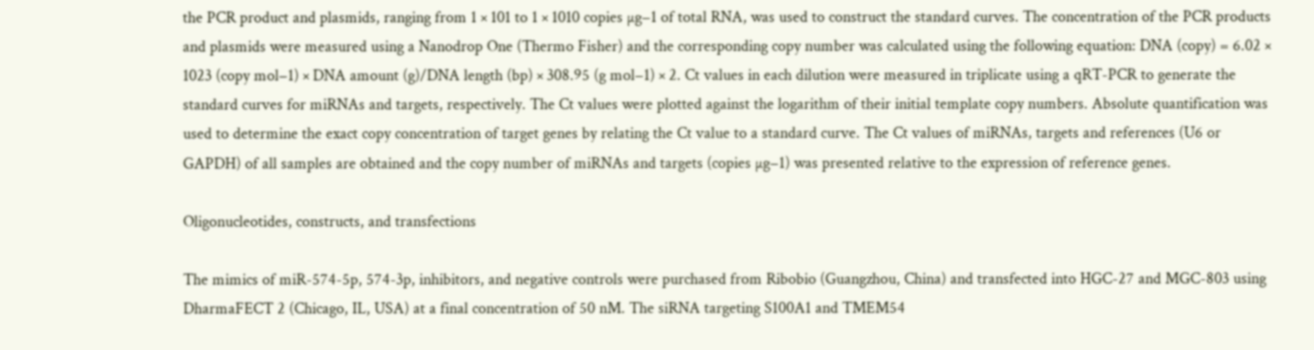the PCR product and plasmids, ranging from 1 × 101 to 1 × 1010 copies µg−1 of total RNA, was used to construct the standard curves. The concentration of the PCR products and plasmids were measured using a Nanodrop One (Thermo Fisher) and the corresponding copy number was calculated using the following equation: DNA (copy) = 6.02 × 1023 (copy mol−1) × DNA amount (g)/DNA length (bp) × 308.95 (g mol−1) × 2. Ct values in each dilution were measured in triplicate using a qRT-PCR to generate the standard curves for miRNAs and targets, respectively. The Ct values were plotted against the logarithm of their initial template copy numbers. Absolute quantification was used to determine the exact copy concentration of target genes by relating the Ct value to a standard curve. The Ct values of miRNAs, targets and references (U6 or GAPDH) of all samples are obtained and the copy number of miRNAs and targets (copies µg−1) was presented relative to the expression of reference genes.

Oligonucleotides, constructs, and transfections

The mimics of miR-574-5p, 574-3p, inhibitors, and negative controls were purchased from Ribobio (Guangzhou, China) and transfected into HGC-27 and MGC-803 using DharmaFECT 2 (Chicago, IL, USA) at a final concentration of 50 nM. The siRNA targeting S100A1 and TMEM54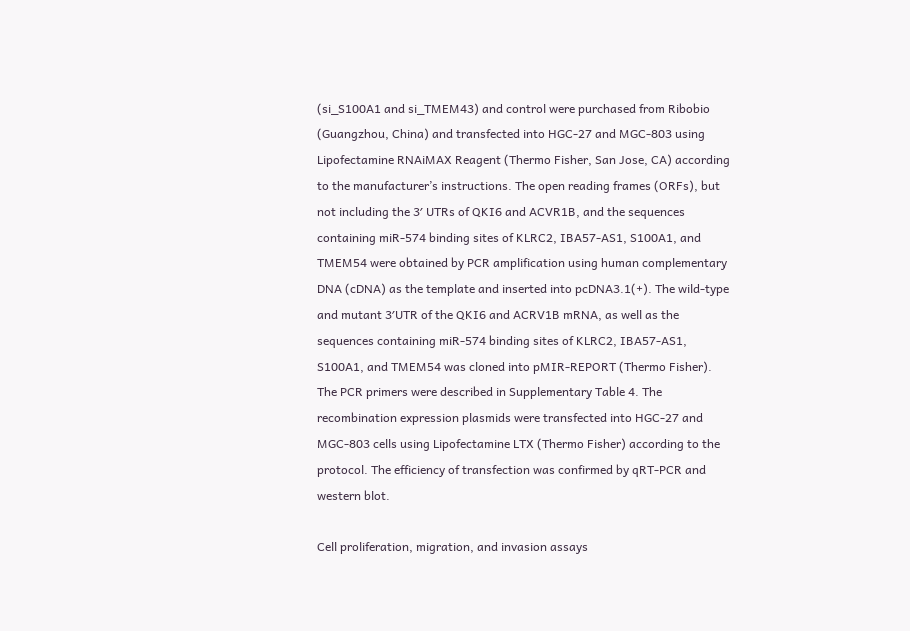(si_S100A1 and si_TMEM43) and control were purchased from Ribobio (Guangzhou, China) and transfected into HGC-27 and MGC-803 using Lipofectamine RNAiMAX Reagent (Thermo Fisher, San Jose, CA) according to the manufacturer’s instructions. The open reading frames (ORFs), but not including the 3′ UTRs of QKI6 and ACVR1B, and the sequences containing miR-574 binding sites of KLRC2, IBA57-AS1, S100A1, and TMEM54 were obtained by PCR amplification using human complementary DNA (cDNA) as the template and inserted into pcDNA3.1(+). The wild-type and mutant 3′UTR of the QKI6 and ACRV1B mRNA, as well as the sequences containing miR-574 binding sites of KLRC2, IBA57-AS1, S100A1, and TMEM54 was cloned into pMIR-REPORT (Thermo Fisher). The PCR primers were described in Supplementary Table 4. The recombination expression plasmids were transfected into HGC-27 and MGC-803 cells using Lipofectamine LTX (Thermo Fisher) according to the protocol. The efficiency of transfection was confirmed by qRT-PCR and western blot.

Cell proliferation, migration, and invasion assays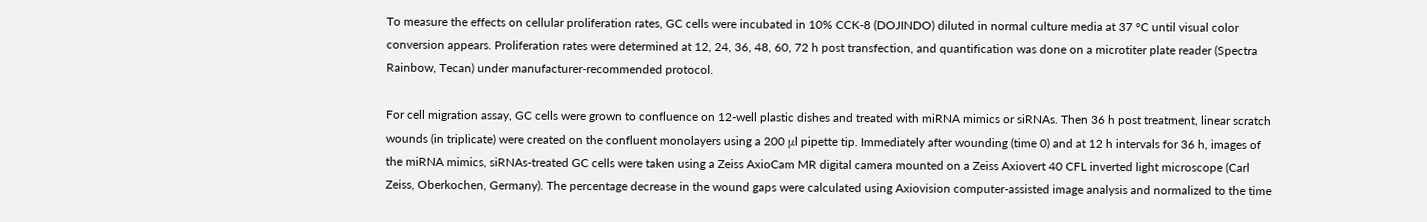To measure the effects on cellular proliferation rates, GC cells were incubated in 10% CCK-8 (DOJINDO) diluted in normal culture media at 37 °C until visual color conversion appears. Proliferation rates were determined at 12, 24, 36, 48, 60, 72 h post transfection, and quantification was done on a microtiter plate reader (Spectra Rainbow, Tecan) under manufacturer-recommended protocol.

For cell migration assay, GC cells were grown to confluence on 12-well plastic dishes and treated with miRNA mimics or siRNAs. Then 36 h post treatment, linear scratch wounds (in triplicate) were created on the confluent monolayers using a 200 μl pipette tip. Immediately after wounding (time 0) and at 12 h intervals for 36 h, images of the miRNA mimics, siRNAs-treated GC cells were taken using a Zeiss AxioCam MR digital camera mounted on a Zeiss Axiovert 40 CFL inverted light microscope (Carl Zeiss, Oberkochen, Germany). The percentage decrease in the wound gaps were calculated using Axiovision computer-assisted image analysis and normalized to the time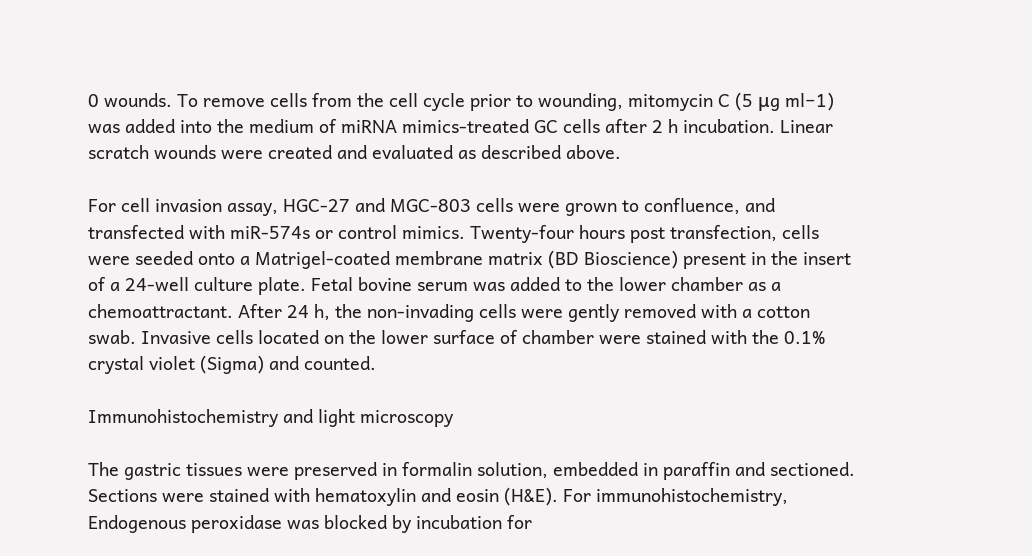0 wounds. To remove cells from the cell cycle prior to wounding, mitomycin C (5 μg ml−1) was added into the medium of miRNA mimics-treated GC cells after 2 h incubation. Linear scratch wounds were created and evaluated as described above.

For cell invasion assay, HGC-27 and MGC-803 cells were grown to confluence, and transfected with miR-574s or control mimics. Twenty-four hours post transfection, cells were seeded onto a Matrigel-coated membrane matrix (BD Bioscience) present in the insert of a 24-well culture plate. Fetal bovine serum was added to the lower chamber as a chemoattractant. After 24 h, the non-invading cells were gently removed with a cotton swab. Invasive cells located on the lower surface of chamber were stained with the 0.1% crystal violet (Sigma) and counted.

Immunohistochemistry and light microscopy

The gastric tissues were preserved in formalin solution, embedded in paraffin and sectioned. Sections were stained with hematoxylin and eosin (H&E). For immunohistochemistry, Endogenous peroxidase was blocked by incubation for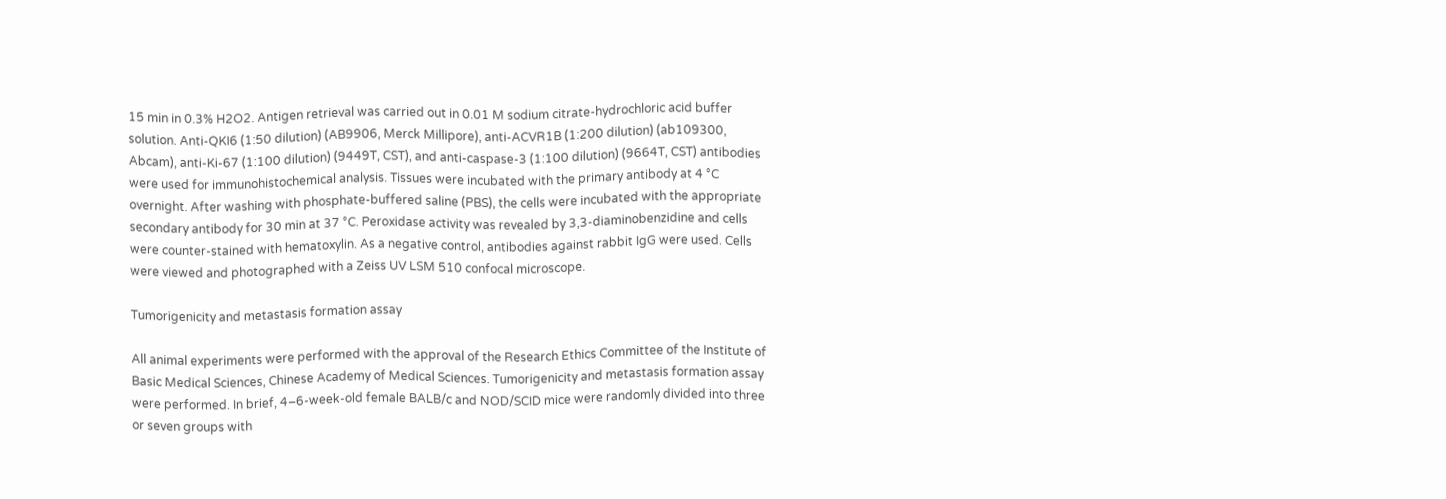15 min in 0.3% H2O2. Antigen retrieval was carried out in 0.01 M sodium citrate-hydrochloric acid buffer solution. Anti-QKI6 (1:50 dilution) (AB9906, Merck Millipore), anti-ACVR1B (1:200 dilution) (ab109300, Abcam), anti-Ki-67 (1:100 dilution) (9449T, CST), and anti-caspase-3 (1:100 dilution) (9664T, CST) antibodies were used for immunohistochemical analysis. Tissues were incubated with the primary antibody at 4 °C overnight. After washing with phosphate-buffered saline (PBS), the cells were incubated with the appropriate secondary antibody for 30 min at 37 °C. Peroxidase activity was revealed by 3,3-diaminobenzidine and cells were counter-stained with hematoxylin. As a negative control, antibodies against rabbit IgG were used. Cells were viewed and photographed with a Zeiss UV LSM 510 confocal microscope.

Tumorigenicity and metastasis formation assay

All animal experiments were performed with the approval of the Research Ethics Committee of the Institute of Basic Medical Sciences, Chinese Academy of Medical Sciences. Tumorigenicity and metastasis formation assay were performed. In brief, 4–6-week-old female BALB/c and NOD/SCID mice were randomly divided into three or seven groups with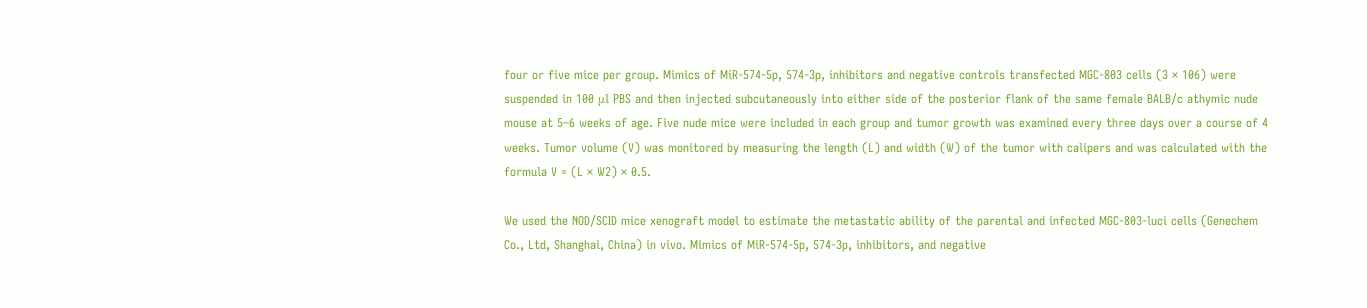four or five mice per group. Mimics of MiR-574-5p, 574-3p, inhibitors and negative controls transfected MGC-803 cells (3 × 106) were suspended in 100 μl PBS and then injected subcutaneously into either side of the posterior flank of the same female BALB/c athymic nude mouse at 5–6 weeks of age. Five nude mice were included in each group and tumor growth was examined every three days over a course of 4 weeks. Tumor volume (V) was monitored by measuring the length (L) and width (W) of the tumor with calipers and was calculated with the formula V = (L × W2) × 0.5.

We used the NOD/SCID mice xenograft model to estimate the metastatic ability of the parental and infected MGC-803-luci cells (Genechem Co., Ltd, Shanghai, China) in vivo. Mimics of MiR-574-5p, 574-3p, inhibitors, and negative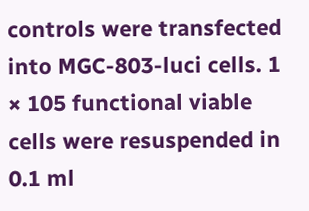controls were transfected into MGC-803-luci cells. 1 × 105 functional viable cells were resuspended in 0.1 ml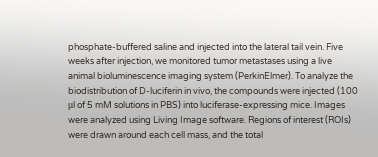phosphate-buffered saline and injected into the lateral tail vein. Five weeks after injection, we monitored tumor metastases using a live animal bioluminescence imaging system (PerkinElmer). To analyze the biodistribution of D-luciferin in vivo, the compounds were injected (100 μl of 5 mM solutions in PBS) into luciferase-expressing mice. Images were analyzed using Living Image software. Regions of interest (ROIs) were drawn around each cell mass, and the total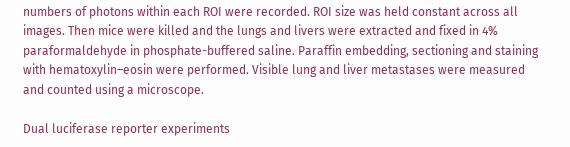numbers of photons within each ROI were recorded. ROI size was held constant across all images. Then mice were killed and the lungs and livers were extracted and fixed in 4% paraformaldehyde in phosphate-buffered saline. Paraffin embedding, sectioning and staining with hematoxylin–eosin were performed. Visible lung and liver metastases were measured and counted using a microscope.

Dual luciferase reporter experiments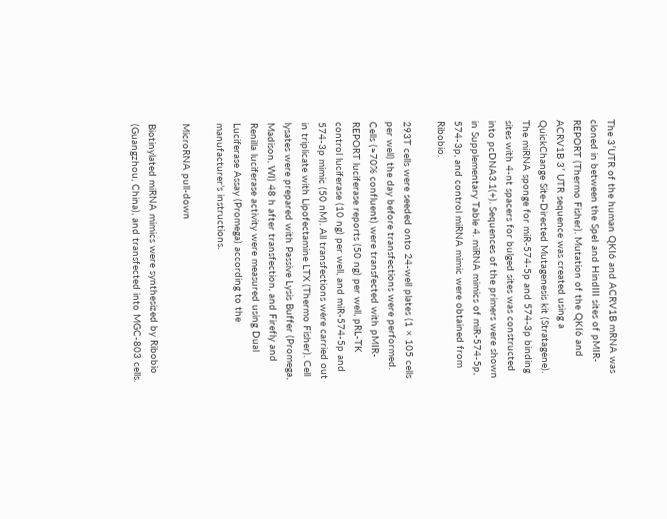The 3′UTR of the human QKI6 and ACRV1B mRNA was cloned in between the SpeI and HindIII sites of pMIR-REPORT (Thermo Fisher). Mutation of the QKI6 and ACRV1B 3′ UTR sequence was created using a QuickChange Site-Directed Mutagenesis kit (Stratagene). The miRNA sponge for miR-574-5p and 574-3p binding sites with 4-nt spacers for bulged sites was constructed into pcDNA3.1(+). Sequences of the primers were shown in Supplementary Table 4. miRNA mimics of miR-574-5p, 574-3p, and control miRNA mimic were obtained from Ribobio.

293T cells were seeded onto 24-well plates (1 × 105 cells per well) the day before transfections were performed. Cells (≈70% confluent) were transfected with pMIR-REPORT luciferase reports (50 ng) per well, pRL-TK control luciferase (10 ng) per well, and miR-574-5p and 574-3p mimic (50 nM). All transfections were carried out in triplicate with Lipofectamine LTX (Thermo Fisher). Cell lysates were prepared with Passive Lysis Buffer (Promega, Madison, WI) 48 h after transfection, and Firefly and Renilla luciferase activity were measured using Dual Luciferase Assay (Promega) according to the manufacturer’s instructions.

MicroRNA pull-down

Biotinylated miRNA mimics were synthesized by Ribobio (Guangzhou, China), and transfected into MGC-803 cells.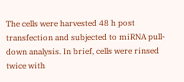The cells were harvested 48 h post transfection and subjected to miRNA pull-down analysis. In brief, cells were rinsed twice with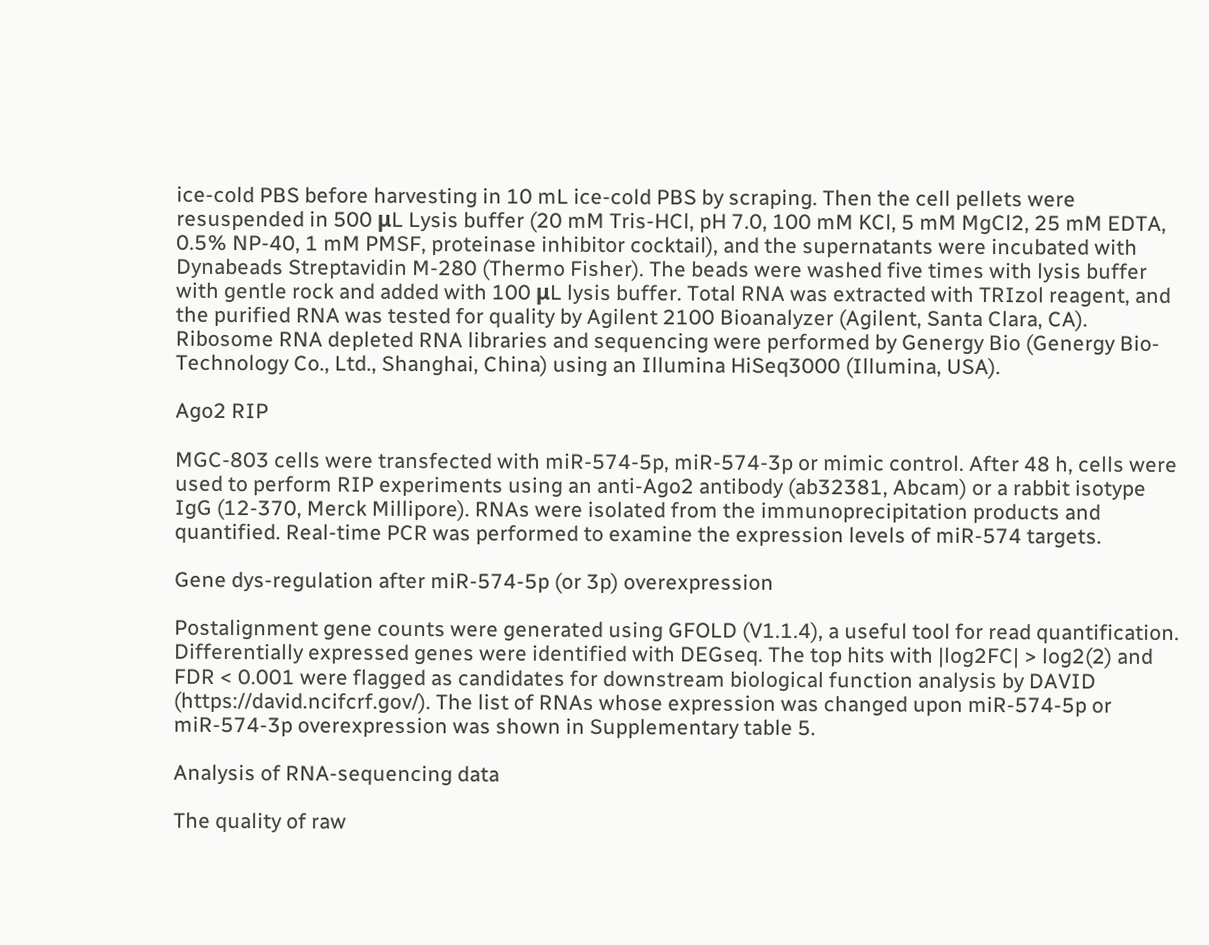ice-cold PBS before harvesting in 10 mL ice-cold PBS by scraping. Then the cell pellets were resuspended in 500 μL Lysis buffer (20 mM Tris-HCl, pH 7.0, 100 mM KCl, 5 mM MgCl2, 25 mM EDTA, 0.5% NP-40, 1 mM PMSF, proteinase inhibitor cocktail), and the supernatants were incubated with Dynabeads Streptavidin M-280 (Thermo Fisher). The beads were washed five times with lysis buffer with gentle rock and added with 100 μL lysis buffer. Total RNA was extracted with TRIzol reagent, and the purified RNA was tested for quality by Agilent 2100 Bioanalyzer (Agilent, Santa Clara, CA). Ribosome RNA depleted RNA libraries and sequencing were performed by Genergy Bio (Genergy Bio-Technology Co., Ltd., Shanghai, China) using an Illumina HiSeq3000 (Illumina, USA).

Ago2 RIP

MGC-803 cells were transfected with miR-574-5p, miR-574-3p or mimic control. After 48 h, cells were used to perform RIP experiments using an anti-Ago2 antibody (ab32381, Abcam) or a rabbit isotype IgG (12-370, Merck Millipore). RNAs were isolated from the immunoprecipitation products and quantified. Real-time PCR was performed to examine the expression levels of miR-574 targets.

Gene dys-regulation after miR-574-5p (or 3p) overexpression

Postalignment gene counts were generated using GFOLD (V1.1.4), a useful tool for read quantification. Differentially expressed genes were identified with DEGseq. The top hits with |log2FC| > log2(2) and FDR < 0.001 were flagged as candidates for downstream biological function analysis by DAVID (https://david.ncifcrf.gov/). The list of RNAs whose expression was changed upon miR-574-5p or miR-574-3p overexpression was shown in Supplementary table 5.

Analysis of RNA-sequencing data

The quality of raw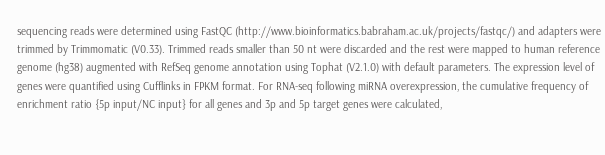sequencing reads were determined using FastQC (http://www.bioinformatics.babraham.ac.uk/projects/fastqc/) and adapters were trimmed by Trimmomatic (V0.33). Trimmed reads smaller than 50 nt were discarded and the rest were mapped to human reference genome (hg38) augmented with RefSeq genome annotation using Tophat (V2.1.0) with default parameters. The expression level of genes were quantified using Cufflinks in FPKM format. For RNA-seq following miRNA overexpression, the cumulative frequency of enrichment ratio {5p input/NC input} for all genes and 3p and 5p target genes were calculated,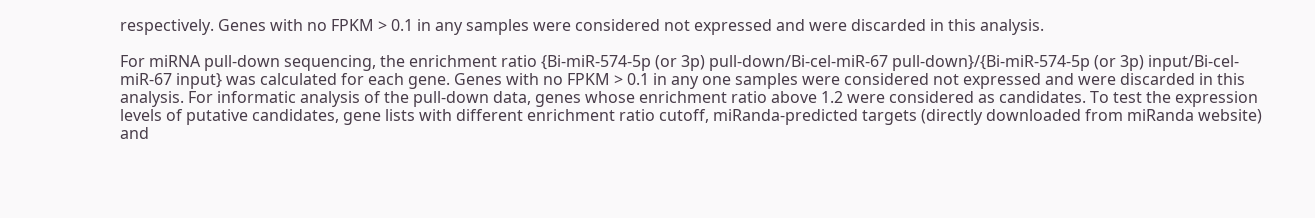respectively. Genes with no FPKM > 0.1 in any samples were considered not expressed and were discarded in this analysis.

For miRNA pull-down sequencing, the enrichment ratio {Bi-miR-574-5p (or 3p) pull-down/Bi-cel-miR-67 pull-down}/{Bi-miR-574-5p (or 3p) input/Bi-cel-miR-67 input} was calculated for each gene. Genes with no FPKM > 0.1 in any one samples were considered not expressed and were discarded in this analysis. For informatic analysis of the pull-down data, genes whose enrichment ratio above 1.2 were considered as candidates. To test the expression levels of putative candidates, gene lists with different enrichment ratio cutoff, miRanda-predicted targets (directly downloaded from miRanda website) and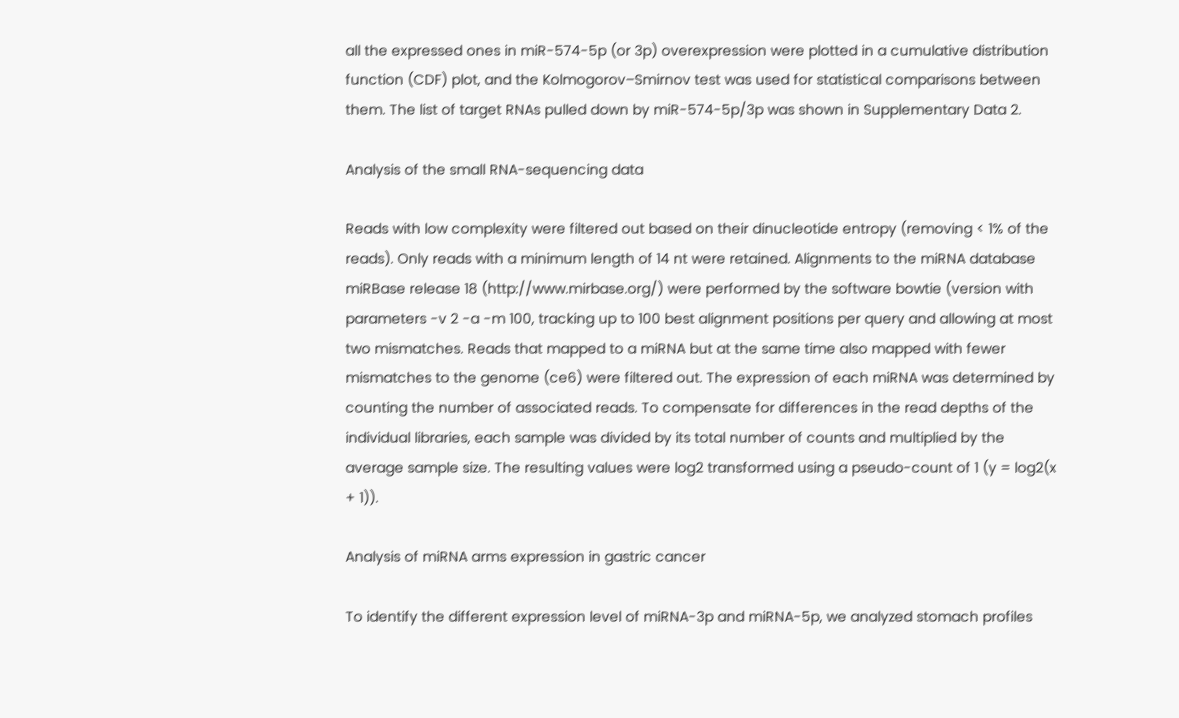all the expressed ones in miR-574-5p (or 3p) overexpression were plotted in a cumulative distribution function (CDF) plot, and the Kolmogorov–Smirnov test was used for statistical comparisons between them. The list of target RNAs pulled down by miR-574-5p/3p was shown in Supplementary Data 2.

Analysis of the small RNA-sequencing data

Reads with low complexity were filtered out based on their dinucleotide entropy (removing < 1% of the reads). Only reads with a minimum length of 14 nt were retained. Alignments to the miRNA database miRBase release 18 (http://www.mirbase.org/) were performed by the software bowtie (version with parameters -v 2 -a -m 100, tracking up to 100 best alignment positions per query and allowing at most two mismatches. Reads that mapped to a miRNA but at the same time also mapped with fewer mismatches to the genome (ce6) were filtered out. The expression of each miRNA was determined by counting the number of associated reads. To compensate for differences in the read depths of the individual libraries, each sample was divided by its total number of counts and multiplied by the average sample size. The resulting values were log2 transformed using a pseudo-count of 1 (y = log2(x + 1)).

Analysis of miRNA arms expression in gastric cancer

To identify the different expression level of miRNA-3p and miRNA-5p, we analyzed stomach profiles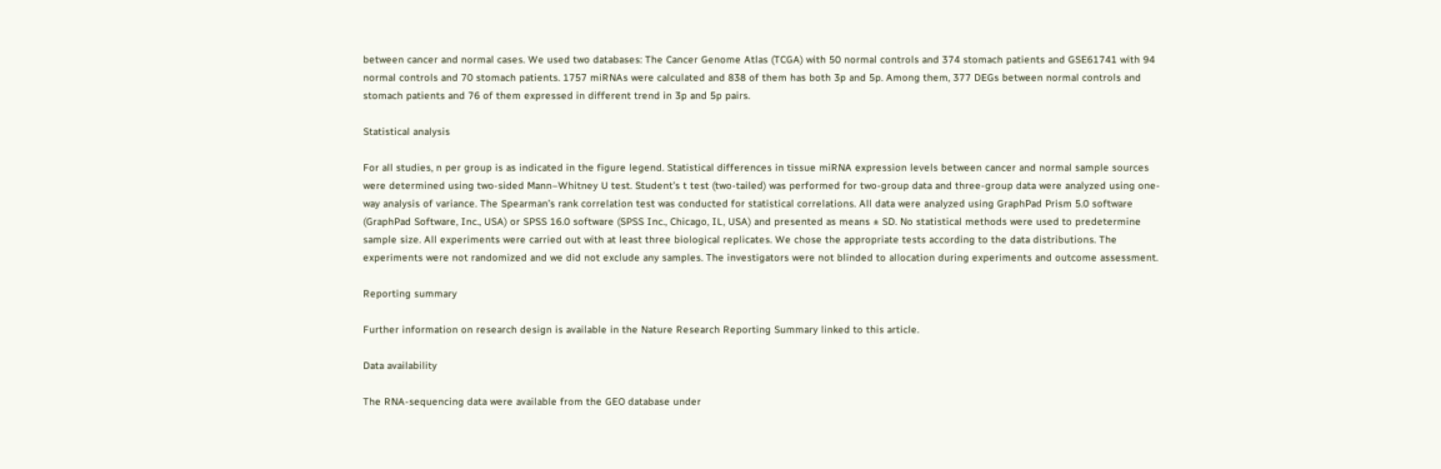between cancer and normal cases. We used two databases: The Cancer Genome Atlas (TCGA) with 50 normal controls and 374 stomach patients and GSE61741 with 94 normal controls and 70 stomach patients. 1757 miRNAs were calculated and 838 of them has both 3p and 5p. Among them, 377 DEGs between normal controls and stomach patients and 76 of them expressed in different trend in 3p and 5p pairs.

Statistical analysis

For all studies, n per group is as indicated in the figure legend. Statistical differences in tissue miRNA expression levels between cancer and normal sample sources were determined using two-sided Mann–Whitney U test. Student’s t test (two-tailed) was performed for two-group data and three-group data were analyzed using one-way analysis of variance. The Spearman’s rank correlation test was conducted for statistical correlations. All data were analyzed using GraphPad Prism 5.0 software (GraphPad Software, Inc., USA) or SPSS 16.0 software (SPSS Inc., Chicago, IL, USA) and presented as means ± SD. No statistical methods were used to predetermine sample size. All experiments were carried out with at least three biological replicates. We chose the appropriate tests according to the data distributions. The experiments were not randomized and we did not exclude any samples. The investigators were not blinded to allocation during experiments and outcome assessment.

Reporting summary

Further information on research design is available in the Nature Research Reporting Summary linked to this article.

Data availability

The RNA-sequencing data were available from the GEO database under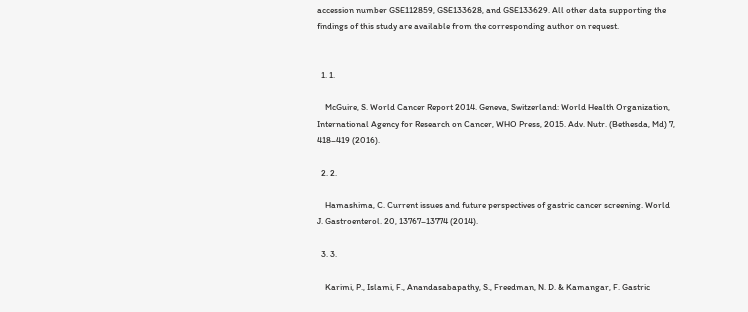accession number GSE112859, GSE133628, and GSE133629. All other data supporting the findings of this study are available from the corresponding author on request.


  1. 1.

    McGuire, S. World Cancer Report 2014. Geneva, Switzerland: World Health Organization, International Agency for Research on Cancer, WHO Press, 2015. Adv. Nutr. (Bethesda, Md) 7, 418–419 (2016).

  2. 2.

    Hamashima, C. Current issues and future perspectives of gastric cancer screening. World J. Gastroenterol. 20, 13767–13774 (2014).

  3. 3.

    Karimi, P., Islami, F., Anandasabapathy, S., Freedman, N. D. & Kamangar, F. Gastric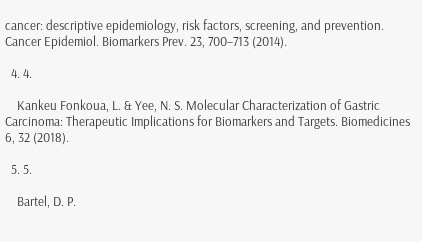cancer: descriptive epidemiology, risk factors, screening, and prevention. Cancer Epidemiol. Biomarkers Prev. 23, 700–713 (2014).

  4. 4.

    Kankeu Fonkoua, L. & Yee, N. S. Molecular Characterization of Gastric Carcinoma: Therapeutic Implications for Biomarkers and Targets. Biomedicines 6, 32 (2018).

  5. 5.

    Bartel, D. P.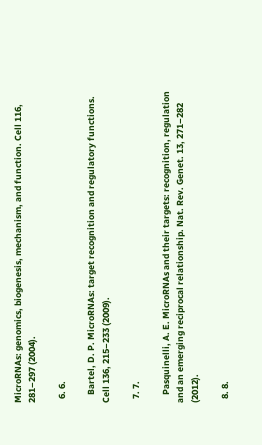MicroRNAs: genomics, biogenesis, mechanism, and function. Cell 116, 281–297 (2004).

  6. 6.

    Bartel, D. P. MicroRNAs: target recognition and regulatory functions. Cell 136, 215–233 (2009).

  7. 7.

    Pasquinelli, A. E. MicroRNAs and their targets: recognition, regulation and an emerging reciprocal relationship. Nat. Rev. Genet. 13, 271–282 (2012).

  8. 8.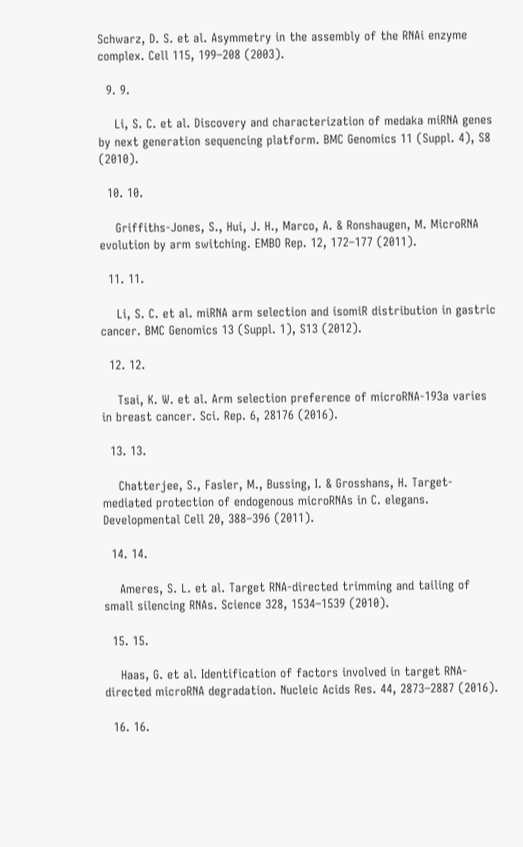Schwarz, D. S. et al. Asymmetry in the assembly of the RNAi enzyme complex. Cell 115, 199–208 (2003).

  9. 9.

    Li, S. C. et al. Discovery and characterization of medaka miRNA genes by next generation sequencing platform. BMC Genomics 11 (Suppl. 4), S8 (2010).

  10. 10.

    Griffiths-Jones, S., Hui, J. H., Marco, A. & Ronshaugen, M. MicroRNA evolution by arm switching. EMBO Rep. 12, 172–177 (2011).

  11. 11.

    Li, S. C. et al. miRNA arm selection and isomiR distribution in gastric cancer. BMC Genomics 13 (Suppl. 1), S13 (2012).

  12. 12.

    Tsai, K. W. et al. Arm selection preference of microRNA-193a varies in breast cancer. Sci. Rep. 6, 28176 (2016).

  13. 13.

    Chatterjee, S., Fasler, M., Bussing, I. & Grosshans, H. Target-mediated protection of endogenous microRNAs in C. elegans. Developmental Cell 20, 388–396 (2011).

  14. 14.

    Ameres, S. L. et al. Target RNA-directed trimming and tailing of small silencing RNAs. Science 328, 1534–1539 (2010).

  15. 15.

    Haas, G. et al. Identification of factors involved in target RNA-directed microRNA degradation. Nucleic Acids Res. 44, 2873–2887 (2016).

  16. 16.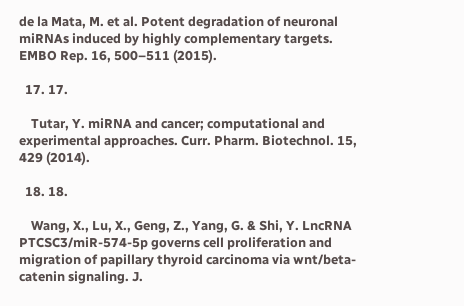de la Mata, M. et al. Potent degradation of neuronal miRNAs induced by highly complementary targets. EMBO Rep. 16, 500–511 (2015).

  17. 17.

    Tutar, Y. miRNA and cancer; computational and experimental approaches. Curr. Pharm. Biotechnol. 15, 429 (2014).

  18. 18.

    Wang, X., Lu, X., Geng, Z., Yang, G. & Shi, Y. LncRNA PTCSC3/miR-574-5p governs cell proliferation and migration of papillary thyroid carcinoma via wnt/beta-catenin signaling. J.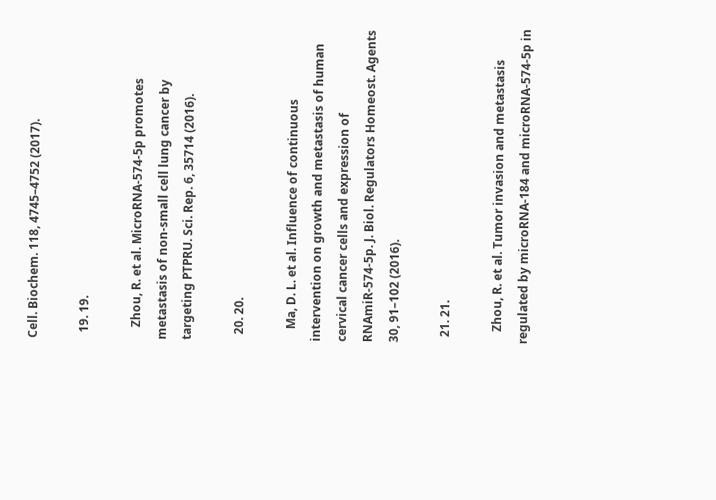Cell. Biochem. 118, 4745–4752 (2017).

  19. 19.

    Zhou, R. et al. MicroRNA-574-5p promotes metastasis of non-small cell lung cancer by targeting PTPRU. Sci. Rep. 6, 35714 (2016).

  20. 20.

    Ma, D. L. et al. Influence of continuous intervention on growth and metastasis of human cervical cancer cells and expression of RNAmiR-574-5p. J. Biol. Regulators Homeost. Agents 30, 91–102 (2016).

  21. 21.

    Zhou, R. et al. Tumor invasion and metastasis regulated by microRNA-184 and microRNA-574-5p in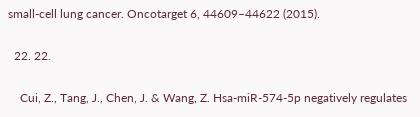small-cell lung cancer. Oncotarget 6, 44609–44622 (2015).

  22. 22.

    Cui, Z., Tang, J., Chen, J. & Wang, Z. Hsa-miR-574-5p negatively regulates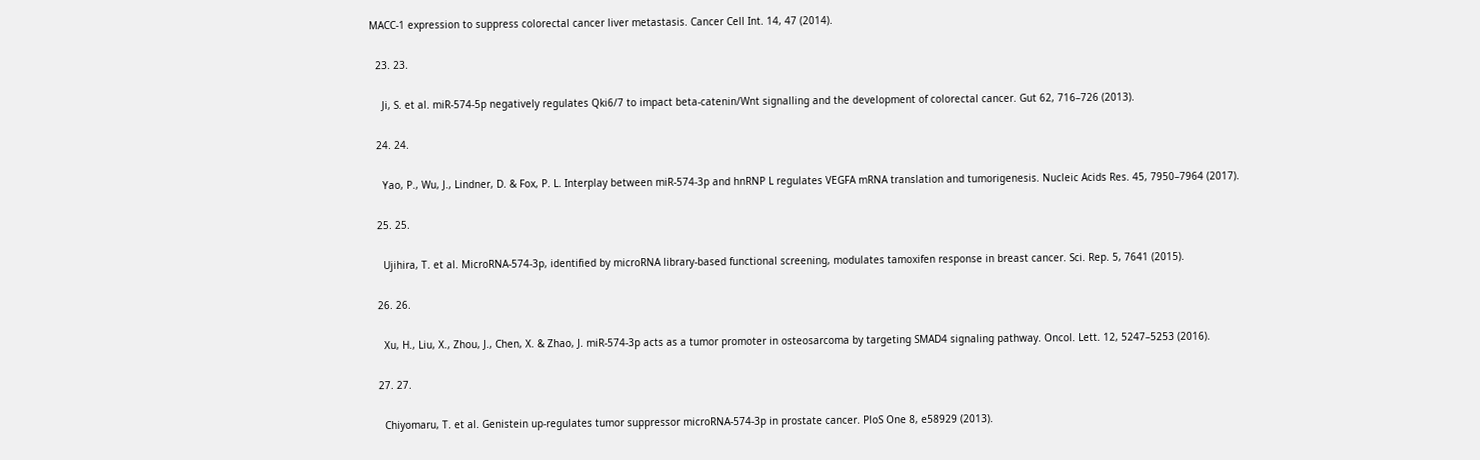MACC-1 expression to suppress colorectal cancer liver metastasis. Cancer Cell Int. 14, 47 (2014).

  23. 23.

    Ji, S. et al. miR-574-5p negatively regulates Qki6/7 to impact beta-catenin/Wnt signalling and the development of colorectal cancer. Gut 62, 716–726 (2013).

  24. 24.

    Yao, P., Wu, J., Lindner, D. & Fox, P. L. Interplay between miR-574-3p and hnRNP L regulates VEGFA mRNA translation and tumorigenesis. Nucleic Acids Res. 45, 7950–7964 (2017).

  25. 25.

    Ujihira, T. et al. MicroRNA-574-3p, identified by microRNA library-based functional screening, modulates tamoxifen response in breast cancer. Sci. Rep. 5, 7641 (2015).

  26. 26.

    Xu, H., Liu, X., Zhou, J., Chen, X. & Zhao, J. miR-574-3p acts as a tumor promoter in osteosarcoma by targeting SMAD4 signaling pathway. Oncol. Lett. 12, 5247–5253 (2016).

  27. 27.

    Chiyomaru, T. et al. Genistein up-regulates tumor suppressor microRNA-574-3p in prostate cancer. PloS One 8, e58929 (2013).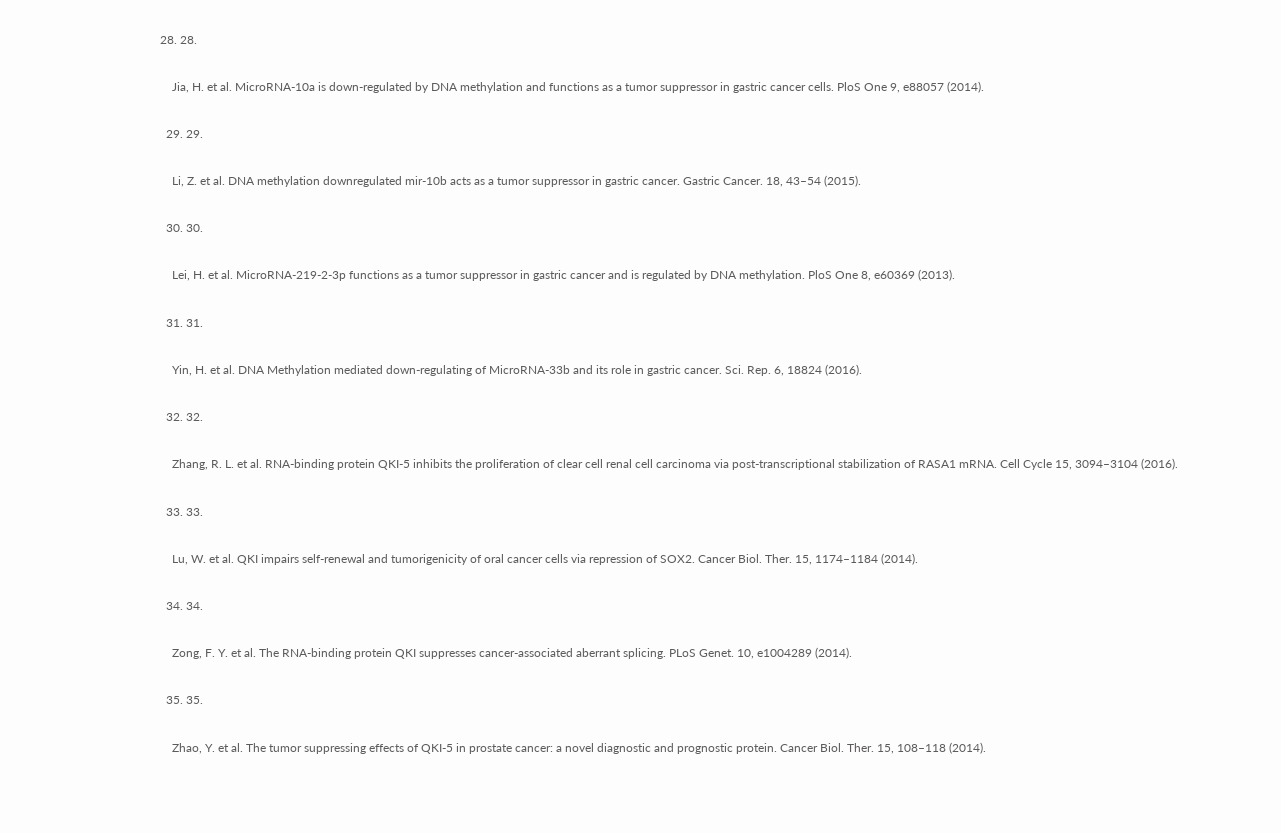28. 28.

    Jia, H. et al. MicroRNA-10a is down-regulated by DNA methylation and functions as a tumor suppressor in gastric cancer cells. PloS One 9, e88057 (2014).

  29. 29.

    Li, Z. et al. DNA methylation downregulated mir-10b acts as a tumor suppressor in gastric cancer. Gastric Cancer. 18, 43–54 (2015).

  30. 30.

    Lei, H. et al. MicroRNA-219-2-3p functions as a tumor suppressor in gastric cancer and is regulated by DNA methylation. PloS One 8, e60369 (2013).

  31. 31.

    Yin, H. et al. DNA Methylation mediated down-regulating of MicroRNA-33b and its role in gastric cancer. Sci. Rep. 6, 18824 (2016).

  32. 32.

    Zhang, R. L. et al. RNA-binding protein QKI-5 inhibits the proliferation of clear cell renal cell carcinoma via post-transcriptional stabilization of RASA1 mRNA. Cell Cycle 15, 3094–3104 (2016).

  33. 33.

    Lu, W. et al. QKI impairs self-renewal and tumorigenicity of oral cancer cells via repression of SOX2. Cancer Biol. Ther. 15, 1174–1184 (2014).

  34. 34.

    Zong, F. Y. et al. The RNA-binding protein QKI suppresses cancer-associated aberrant splicing. PLoS Genet. 10, e1004289 (2014).

  35. 35.

    Zhao, Y. et al. The tumor suppressing effects of QKI-5 in prostate cancer: a novel diagnostic and prognostic protein. Cancer Biol. Ther. 15, 108–118 (2014).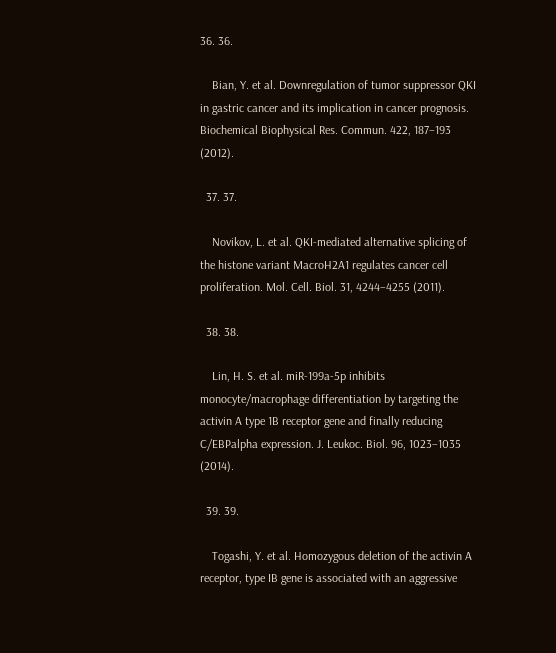36. 36.

    Bian, Y. et al. Downregulation of tumor suppressor QKI in gastric cancer and its implication in cancer prognosis. Biochemical Biophysical Res. Commun. 422, 187–193 (2012).

  37. 37.

    Novikov, L. et al. QKI-mediated alternative splicing of the histone variant MacroH2A1 regulates cancer cell proliferation. Mol. Cell. Biol. 31, 4244–4255 (2011).

  38. 38.

    Lin, H. S. et al. miR-199a-5p inhibits monocyte/macrophage differentiation by targeting the activin A type 1B receptor gene and finally reducing C/EBPalpha expression. J. Leukoc. Biol. 96, 1023–1035 (2014).

  39. 39.

    Togashi, Y. et al. Homozygous deletion of the activin A receptor, type IB gene is associated with an aggressive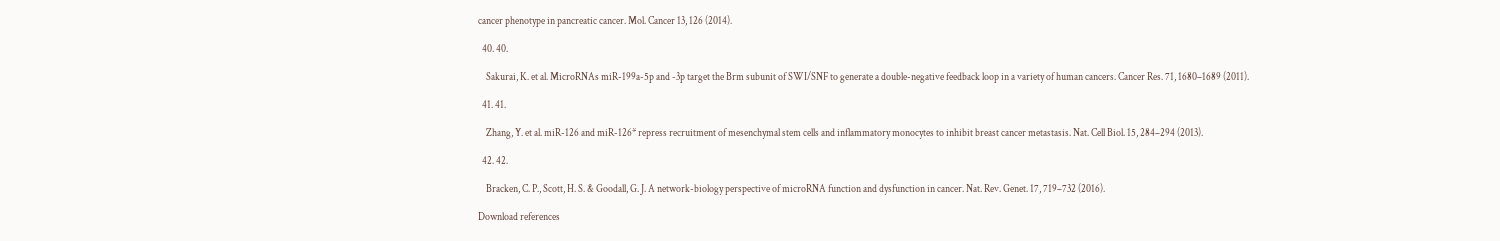cancer phenotype in pancreatic cancer. Mol. Cancer 13, 126 (2014).

  40. 40.

    Sakurai, K. et al. MicroRNAs miR-199a-5p and -3p target the Brm subunit of SWI/SNF to generate a double-negative feedback loop in a variety of human cancers. Cancer Res. 71, 1680–1689 (2011).

  41. 41.

    Zhang, Y. et al. miR-126 and miR-126* repress recruitment of mesenchymal stem cells and inflammatory monocytes to inhibit breast cancer metastasis. Nat. Cell Biol. 15, 284–294 (2013).

  42. 42.

    Bracken, C. P., Scott, H. S. & Goodall, G. J. A network-biology perspective of microRNA function and dysfunction in cancer. Nat. Rev. Genet. 17, 719–732 (2016).

Download references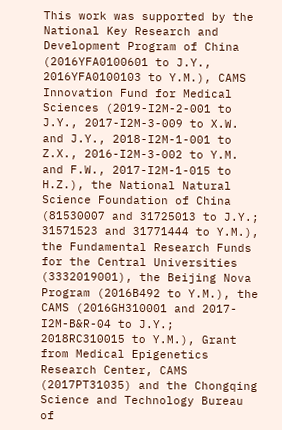This work was supported by the National Key Research and Development Program of China (2016YFA0100601 to J.Y., 2016YFA0100103 to Y.M.), CAMS Innovation Fund for Medical Sciences (2019-I2M-2-001 to J.Y., 2017-I2M-3-009 to X.W. and J.Y., 2018-I2M-1-001 to Z.X., 2016-I2M-3-002 to Y.M. and F.W., 2017-I2M-1-015 to H.Z.), the National Natural Science Foundation of China (81530007 and 31725013 to J.Y.; 31571523 and 31771444 to Y.M.), the Fundamental Research Funds for the Central Universities (3332019001), the Beijing Nova Program (2016B492 to Y.M.), the CAMS (2016GH310001 and 2017-I2M-B&R-04 to J.Y.; 2018RC310015 to Y.M.), Grant from Medical Epigenetics Research Center, CAMS (2017PT31035) and the Chongqing Science and Technology Bureau of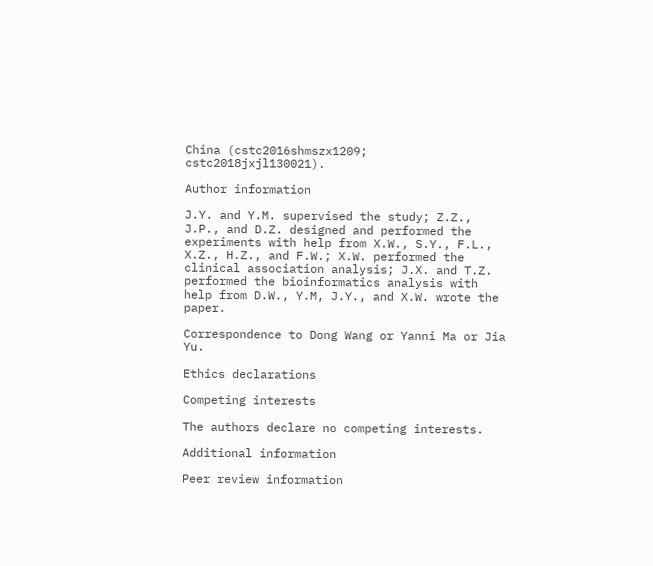China (cstc2016shmszx1209; cstc2018jxjl130021).

Author information

J.Y. and Y.M. supervised the study; Z.Z., J.P., and D.Z. designed and performed the experiments with help from X.W., S.Y., F.L., X.Z., H.Z., and F.W.; X.W. performed the clinical association analysis; J.X. and T.Z. performed the bioinformatics analysis with help from D.W., Y.M, J.Y., and X.W. wrote the paper.

Correspondence to Dong Wang or Yanni Ma or Jia Yu.

Ethics declarations

Competing interests

The authors declare no competing interests.

Additional information

Peer review information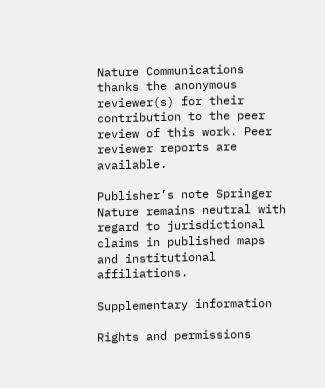Nature Communications thanks the anonymous reviewer(s) for their contribution to the peer review of this work. Peer reviewer reports are available.

Publisher’s note Springer Nature remains neutral with regard to jurisdictional claims in published maps and institutional affiliations.

Supplementary information

Rights and permissions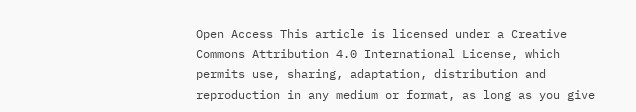Open Access This article is licensed under a Creative Commons Attribution 4.0 International License, which permits use, sharing, adaptation, distribution and reproduction in any medium or format, as long as you give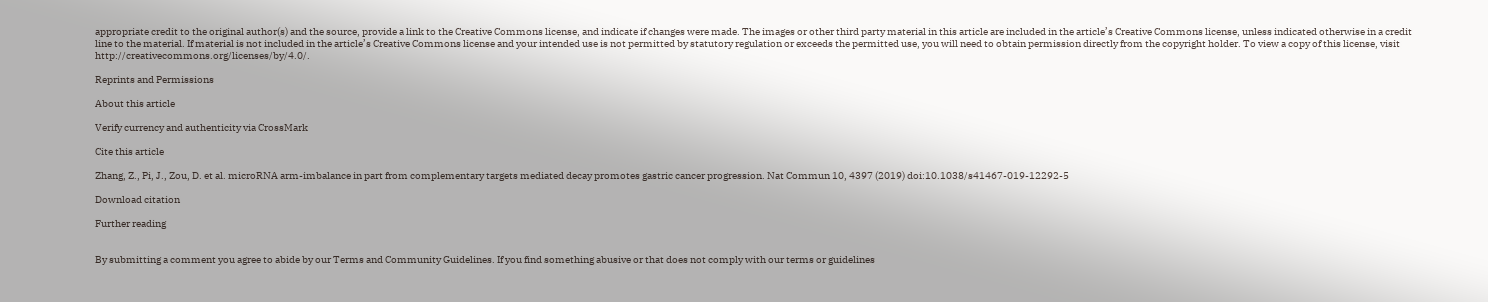appropriate credit to the original author(s) and the source, provide a link to the Creative Commons license, and indicate if changes were made. The images or other third party material in this article are included in the article’s Creative Commons license, unless indicated otherwise in a credit line to the material. If material is not included in the article’s Creative Commons license and your intended use is not permitted by statutory regulation or exceeds the permitted use, you will need to obtain permission directly from the copyright holder. To view a copy of this license, visit http://creativecommons.org/licenses/by/4.0/.

Reprints and Permissions

About this article

Verify currency and authenticity via CrossMark

Cite this article

Zhang, Z., Pi, J., Zou, D. et al. microRNA arm-imbalance in part from complementary targets mediated decay promotes gastric cancer progression. Nat Commun 10, 4397 (2019) doi:10.1038/s41467-019-12292-5

Download citation

Further reading


By submitting a comment you agree to abide by our Terms and Community Guidelines. If you find something abusive or that does not comply with our terms or guidelines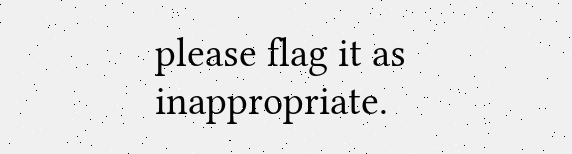please flag it as inappropriate.